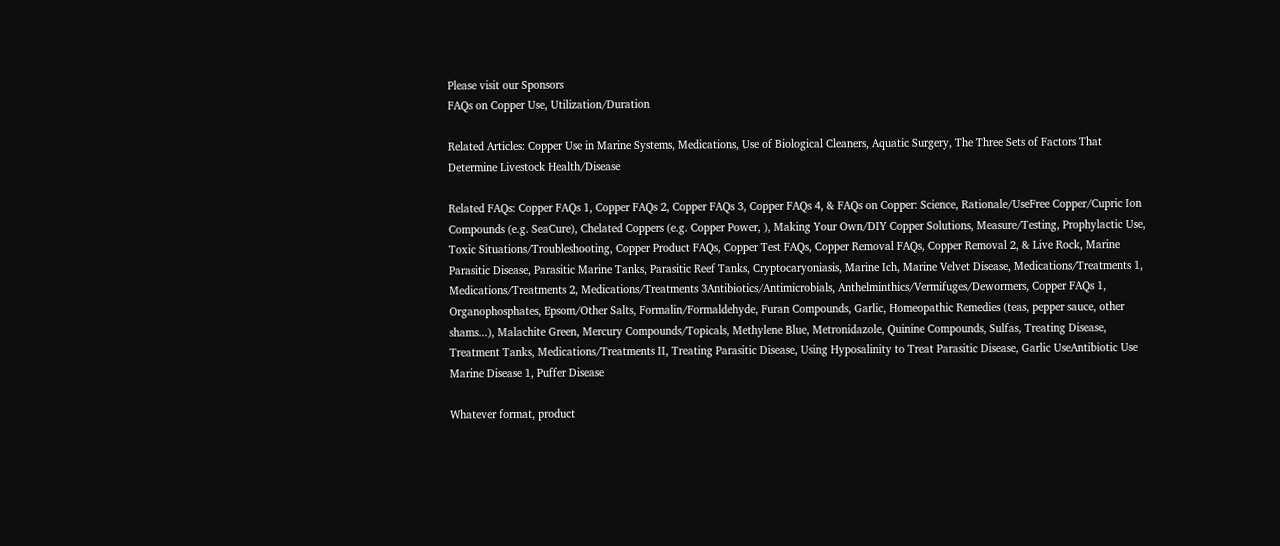Please visit our Sponsors
FAQs on Copper Use, Utilization/Duration

Related Articles: Copper Use in Marine Systems, Medications, Use of Biological Cleaners, Aquatic Surgery, The Three Sets of Factors That Determine Livestock Health/Disease

Related FAQs: Copper FAQs 1, Copper FAQs 2, Copper FAQs 3, Copper FAQs 4, & FAQs on Copper: Science, Rationale/UseFree Copper/Cupric Ion Compounds (e.g. SeaCure), Chelated Coppers (e.g. Copper Power, ), Making Your Own/DIY Copper Solutions, Measure/Testing, Prophylactic Use, Toxic Situations/Troubleshooting, Copper Product FAQs, Copper Test FAQs, Copper Removal FAQs, Copper Removal 2, & Live Rock, Marine Parasitic Disease, Parasitic Marine Tanks, Parasitic Reef Tanks, Cryptocaryoniasis, Marine Ich, Marine Velvet Disease, Medications/Treatments 1, Medications/Treatments 2, Medications/Treatments 3Antibiotics/Antimicrobials, Anthelminthics/Vermifuges/Dewormers, Copper FAQs 1, Organophosphates, Epsom/Other Salts, Formalin/Formaldehyde, Furan Compounds, Garlic, Homeopathic Remedies (teas, pepper sauce, other shams...), Malachite Green, Mercury Compounds/Topicals, Methylene Blue, Metronidazole, Quinine Compounds, Sulfas, Treating Disease, Treatment Tanks, Medications/Treatments II, Treating Parasitic Disease, Using Hyposalinity to Treat Parasitic Disease, Garlic UseAntibiotic Use Marine Disease 1, Puffer Disease

Whatever format, product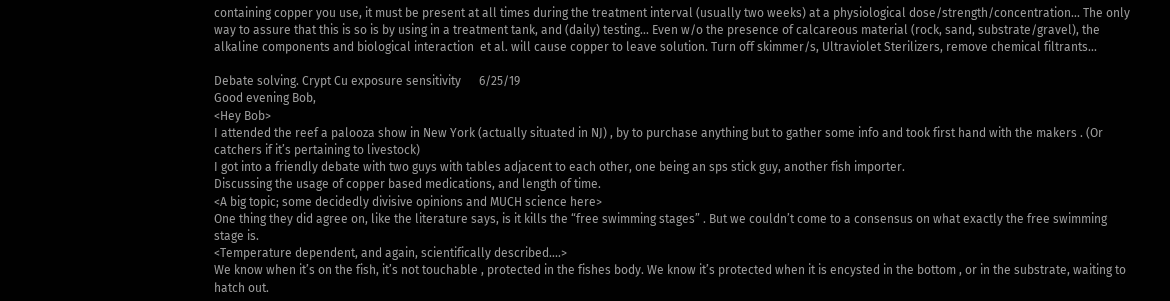containing copper you use, it must be present at all times during the treatment interval (usually two weeks) at a physiological dose/strength/concentration... The only way to assure that this is so is by using in a treatment tank, and (daily) testing... Even w/o the presence of calcareous material (rock, sand, substrate/gravel), the alkaline components and biological interaction  et al. will cause copper to leave solution. Turn off skimmer/s, Ultraviolet Sterilizers, remove chemical filtrants...

Debate solving. Crypt Cu exposure sensitivity      6/25/19
Good evening Bob,
<Hey Bob>
I attended the reef a palooza show in New York (actually situated in NJ) , by to purchase anything but to gather some info and took first hand with the makers . (Or catchers if it’s pertaining to livestock)
I got into a friendly debate with two guys with tables adjacent to each other, one being an sps stick guy, another fish importer.
Discussing the usage of copper based medications, and length of time.
<A big topic; some decidedly divisive opinions and MUCH science here>
One thing they did agree on, like the literature says, is it kills the “free swimming stages” . But we couldn’t come to a consensus on what exactly the free swimming stage is.
<Temperature dependent, and again, scientifically described....>
We know when it’s on the fish, it’s not touchable , protected in the fishes body. We know it’s protected when it is encysted in the bottom , or in the substrate, waiting to hatch out.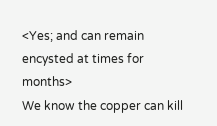<Yes; and can remain encysted at times for months>
We know the copper can kill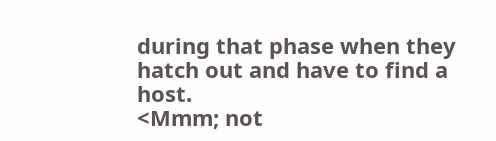during that phase when they hatch out and have to find a host.
<Mmm; not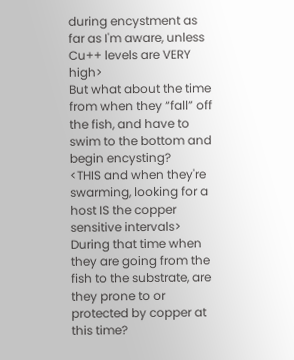during encystment as far as I'm aware, unless Cu++ levels are VERY high>
But what about the time from when they “fall” off the fish, and have to swim to the bottom and begin encysting?
<THIS and when they're swarming, looking for a host IS the copper sensitive intervals>
During that time when they are going from the fish to the substrate, are they prone to or protected by copper at this time?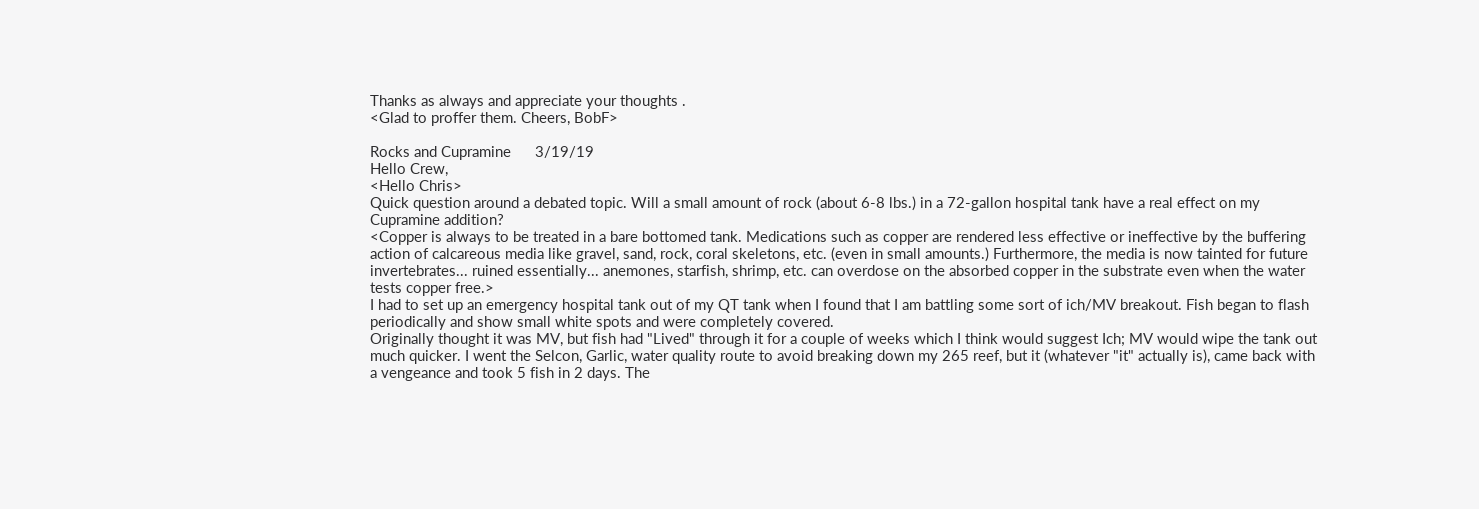Thanks as always and appreciate your thoughts .
<Glad to proffer them. Cheers, BobF>

Rocks and Cupramine      3/19/19
Hello Crew,
<Hello Chris>
Quick question around a debated topic. Will a small amount of rock (about 6-8 lbs.) in a 72-gallon hospital tank have a real effect on my Cupramine addition?
<Copper is always to be treated in a bare bottomed tank. Medications such as copper are rendered less effective or ineffective by the buffering action of calcareous media like gravel, sand, rock, coral skeletons, etc. (even in small amounts.) Furthermore, the media is now tainted for future invertebrates... ruined essentially... anemones, starfish, shrimp, etc. can overdose on the absorbed copper in the substrate even when the water tests copper free.>
I had to set up an emergency hospital tank out of my QT tank when I found that I am battling some sort of ich/MV breakout. Fish began to flash periodically and show small white spots and were completely covered.
Originally thought it was MV, but fish had "Lived" through it for a couple of weeks which I think would suggest Ich; MV would wipe the tank out much quicker. I went the Selcon, Garlic, water quality route to avoid breaking down my 265 reef, but it (whatever "it" actually is), came back with a vengeance and took 5 fish in 2 days. The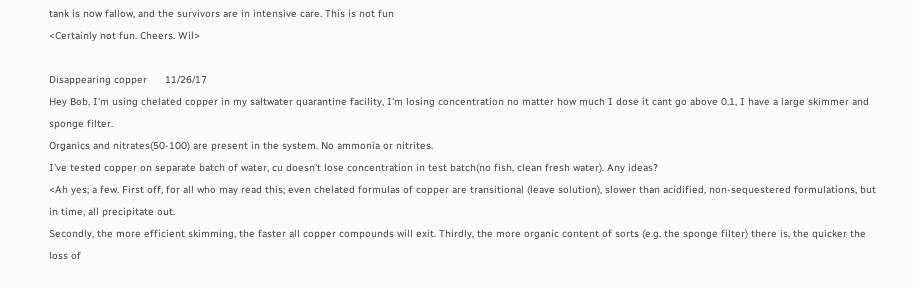tank is now fallow, and the survivors are in intensive care. This is not fun
<Certainly not fun. Cheers. Wil>

Disappearing copper      11/26/17
Hey Bob, I'm using chelated copper in my saltwater quarantine facility, I'm losing concentration no matter how much I dose it cant go above 0.1, I have a large skimmer and sponge filter.
Organics and nitrates(50-100) are present in the system. No ammonia or nitrites.
I've tested copper on separate batch of water, cu doesn't lose concentration in test batch(no fish, clean fresh water). Any ideas?
<Ah yes; a few. First off, for all who may read this; even chelated formulas of copper are transitional (leave solution), slower than acidified, non-sequestered formulations, but in time, all precipitate out.
Secondly, the more efficient skimming, the faster all copper compounds will exit. Thirdly, the more organic content of sorts (e.g. the sponge filter) there is, the quicker the loss of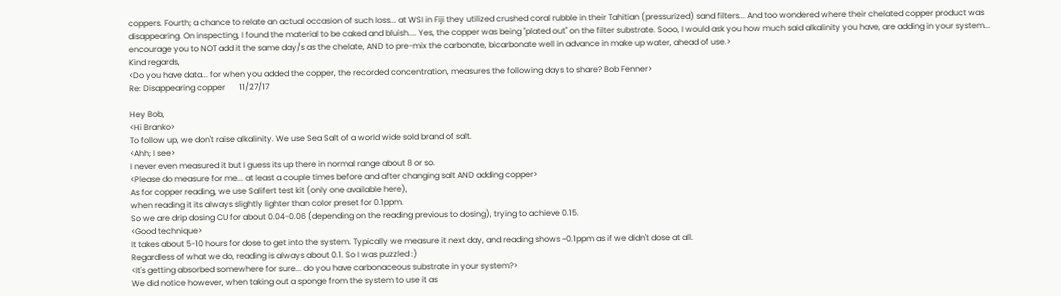coppers. Fourth; a chance to relate an actual occasion of such loss... at WSI in Fiji they utilized crushed coral rubble in their Tahitian (pressurized) sand filters... And too wondered where their chelated copper product was disappearing. On inspecting, I found the material to be caked and bluish.... Yes, the copper was being "plated out" on the filter substrate. Sooo, I would ask you how much said alkalinity you have, are adding in your system... encourage you to NOT add it the same day/s as the chelate, AND to pre-mix the carbonate, bicarbonate well in advance in make up water, ahead of use.>
Kind regards,
<Do you have data... for when you added the copper, the recorded concentration, measures the following days to share? Bob Fenner>
Re: Disappearing copper       11/27/17

Hey Bob,
<Hi Branko>
To follow up, we don't raise alkalinity. We use Sea Salt of a world wide sold brand of salt.
<Ahh; I see>
I never even measured it but I guess its up there in normal range about 8 or so.
<Please do measure for me... at least a couple times before and after changing salt AND adding copper>
As for copper reading, we use Salifert test kit (only one available here),
when reading it its always slightly lighter than color preset for 0.1ppm.
So we are drip dosing CU for about 0.04-0.06 (depending on the reading previous to dosing), trying to achieve 0.15.
<Good technique>
It takes about 5-10 hours for dose to get into the system. Typically we measure it next day, and reading shows ~0.1ppm as if we didn't dose at all.
Regardless of what we do, reading is always about 0.1. So I was puzzled :)
<It's getting absorbed somewhere for sure... do you have carbonaceous substrate in your system?>
We did notice however, when taking out a sponge from the system to use it as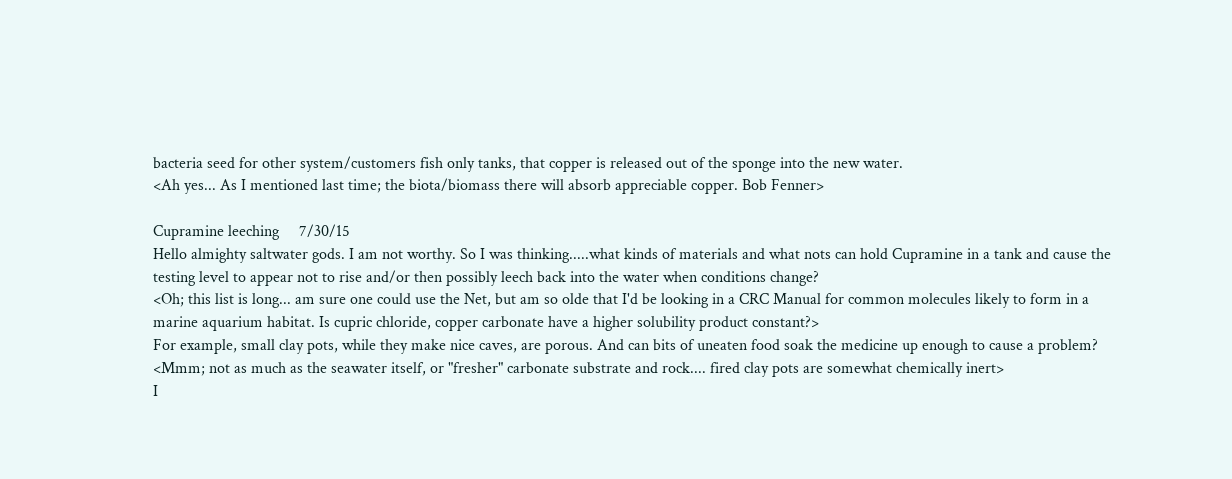bacteria seed for other system/customers fish only tanks, that copper is released out of the sponge into the new water.
<Ah yes... As I mentioned last time; the biota/biomass there will absorb appreciable copper. Bob Fenner>

Cupramine leeching     7/30/15
Hello almighty saltwater gods. I am not worthy. So I was thinking.....what kinds of materials and what nots can hold Cupramine in a tank and cause the testing level to appear not to rise and/or then possibly leech back into the water when conditions change?
<Oh; this list is long... am sure one could use the Net, but am so olde that I'd be looking in a CRC Manual for common molecules likely to form in a marine aquarium habitat. Is cupric chloride, copper carbonate have a higher solubility product constant?>
For example, small clay pots, while they make nice caves, are porous. And can bits of uneaten food soak the medicine up enough to cause a problem?
<Mmm; not as much as the seawater itself, or "fresher" carbonate substrate and rock.... fired clay pots are somewhat chemically inert>
I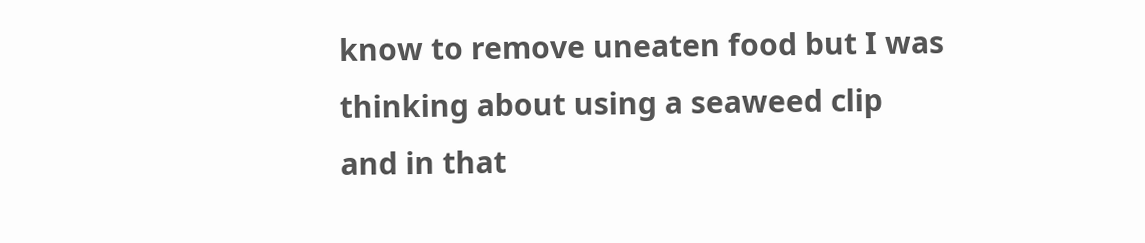know to remove uneaten food but I was thinking about using a seaweed clip and in that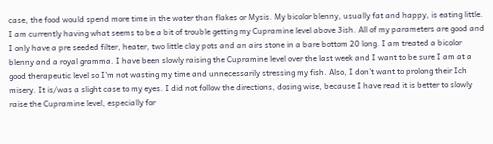case, the food would spend more time in the water than flakes or Mysis. My bicolor blenny, usually fat and happy, is eating little.
I am currently having what seems to be a bit of trouble getting my Cupramine level above 3ish. All of my parameters are good and I only have a pre seeded filter, heater, two little clay pots and an airs stone in a bare bottom 20 long. I am treated a bicolor blenny and a royal gramma. I have been slowly raising the Cupramine level over the last week and I want to be sure I am at a good therapeutic level so I'm not wasting my time and unnecessarily stressing my fish. Also, I don't want to prolong their Ich misery. It is/was a slight case to my eyes. I did not follow the directions, dosing wise, because I have read it is better to slowly raise the Cupramine level, especially for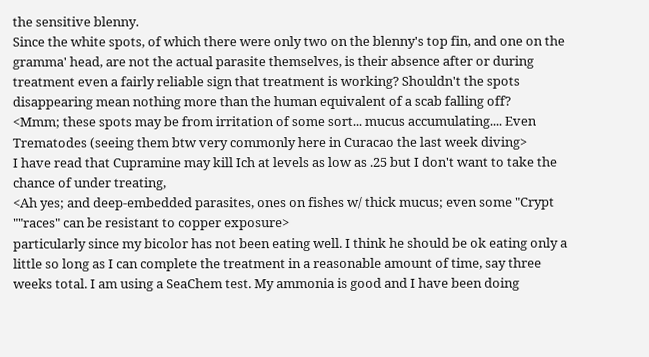the sensitive blenny.
Since the white spots, of which there were only two on the blenny's top fin, and one on the gramma' head, are not the actual parasite themselves, is their absence after or during treatment even a fairly reliable sign that treatment is working? Shouldn't the spots disappearing mean nothing more than the human equivalent of a scab falling off?
<Mmm; these spots may be from irritation of some sort... mucus accumulating.... Even Trematodes (seeing them btw very commonly here in Curacao the last week diving>
I have read that Cupramine may kill Ich at levels as low as .25 but I don't want to take the chance of under treating,
<Ah yes; and deep-embedded parasites, ones on fishes w/ thick mucus; even some "Crypt ""races" can be resistant to copper exposure>
particularly since my bicolor has not been eating well. I think he should be ok eating only a little so long as I can complete the treatment in a reasonable amount of time, say three weeks total. I am using a SeaChem test. My ammonia is good and I have been doing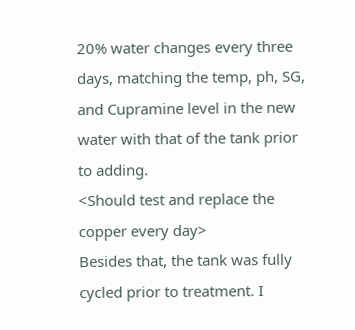20% water changes every three days, matching the temp, ph, SG, and Cupramine level in the new water with that of the tank prior to adding.
<Should test and replace the copper every day>
Besides that, the tank was fully cycled prior to treatment. I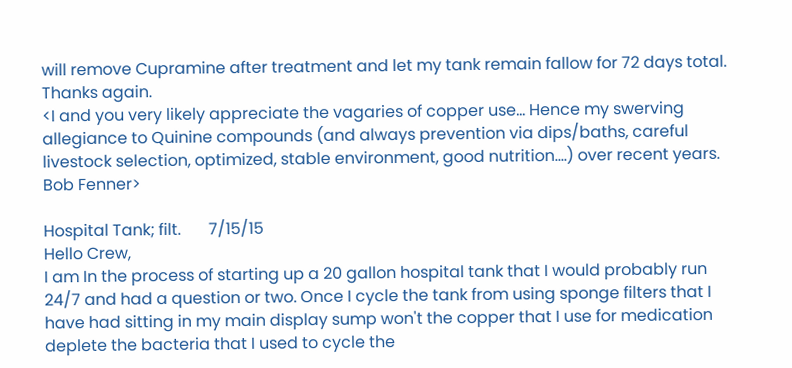will remove Cupramine after treatment and let my tank remain fallow for 72 days total.
Thanks again.
<I and you very likely appreciate the vagaries of copper use... Hence my swerving allegiance to Quinine compounds (and always prevention via dips/baths, careful livestock selection, optimized, stable environment, good nutrition....) over recent years. Bob Fenner>

Hospital Tank; filt.       7/15/15
Hello Crew,
I am In the process of starting up a 20 gallon hospital tank that I would probably run 24/7 and had a question or two. Once I cycle the tank from using sponge filters that I have had sitting in my main display sump won't the copper that I use for medication deplete the bacteria that I used to cycle the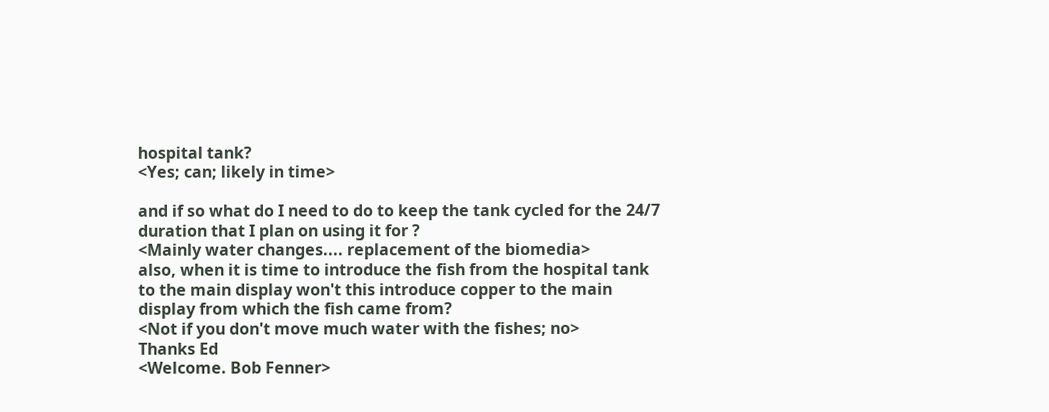hospital tank?
<Yes; can; likely in time>

and if so what do I need to do to keep the tank cycled for the 24/7 duration that I plan on using it for ?
<Mainly water changes.... replacement of the biomedia>
also, when it is time to introduce the fish from the hospital tank to the main display won't this introduce copper to the main display from which the fish came from?
<Not if you don't move much water with the fishes; no>
Thanks Ed
<Welcome. Bob Fenner>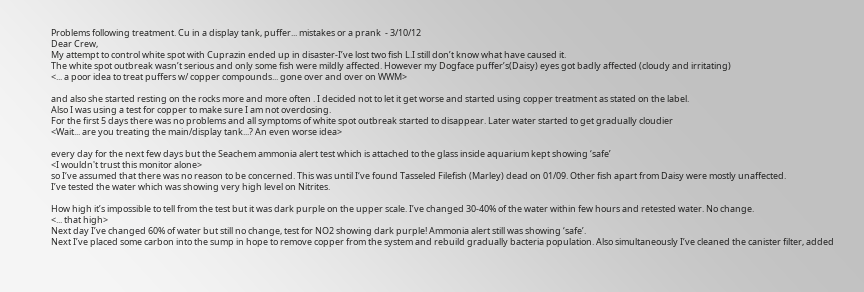Problems following treatment. Cu in a display tank, puffer... mistakes or a prank  - 3/10/12
Dear Crew,
My attempt to control white spot with Cuprazin ended up in disaster-I’ve lost two fish L.I still don’t know what have caused it.
The white spot outbreak wasn’t serious and only some fish were mildly affected. However my Dogface puffer’s(Daisy) eyes got badly affected (cloudy and irritating)
<... a poor idea to treat puffers w/ copper compounds... gone over and over on WWM>

and also she started resting on the rocks more and more often . I decided not to let it get worse and started using copper treatment as stated on the label.
Also I was using a test for copper to make sure I am not overdosing.
For the first 5 days there was no problems and all symptoms of white spot outbreak started to disappear. Later water started to get gradually cloudier
<Wait... are you treating the main/display tank...? An even worse idea>

every day for the next few days but the Seachem ammonia alert test which is attached to the glass inside aquarium kept showing ‘safe’
<I wouldn't trust this monitor alone>
so I‘ve assumed that there was no reason to be concerned. This was until I‘ve found Tasseled Filefish (Marley) dead on 01/09. Other fish apart from Daisy were mostly unaffected.
I’ve tested the water which was showing very high level on Nitrites.

How high it’s impossible to tell from the test but it was dark purple on the upper scale. I’ve changed 30-40% of the water within few hours and retested water. No change.
<... that high>
Next day I’ve changed 60% of water but still no change, test for NO2 showing dark purple! Ammonia alert still was showing ‘safe’.
Next I’ve placed some carbon into the sump in hope to remove copper from the system and rebuild gradually bacteria population. Also simultaneously I’ve cleaned the canister filter, added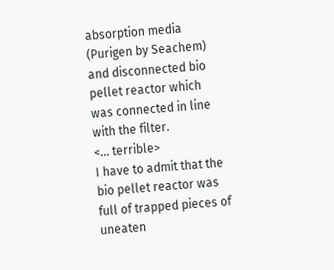absorption media (Purigen by Seachem) and disconnected bio pellet reactor which was connected in line with the filter.
<... terrible>
I have to admit that the bio pellet reactor was full of trapped pieces of uneaten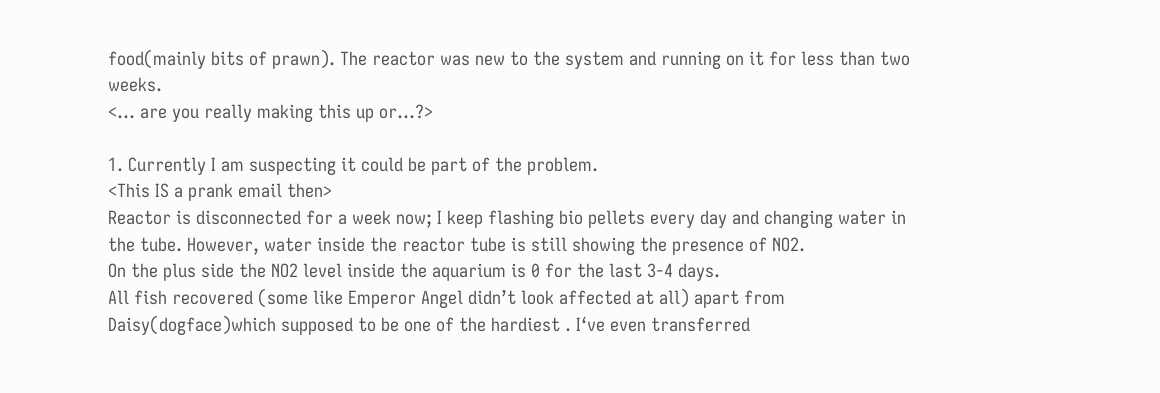food(mainly bits of prawn). The reactor was new to the system and running on it for less than two weeks.
<... are you really making this up or...?>

1. Currently I am suspecting it could be part of the problem.
<This IS a prank email then>
Reactor is disconnected for a week now; I keep flashing bio pellets every day and changing water in the tube. However, water inside the reactor tube is still showing the presence of NO2.
On the plus side the NO2 level inside the aquarium is 0 for the last 3-4 days.
All fish recovered (some like Emperor Angel didn’t look affected at all) apart from Daisy(dogface)which supposed to be one of the hardiest . I‘ve even transferred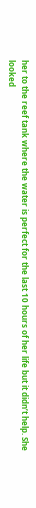her to the reef tank where the water is perfect for the last 10 hours of her life but it didn’t help. She looked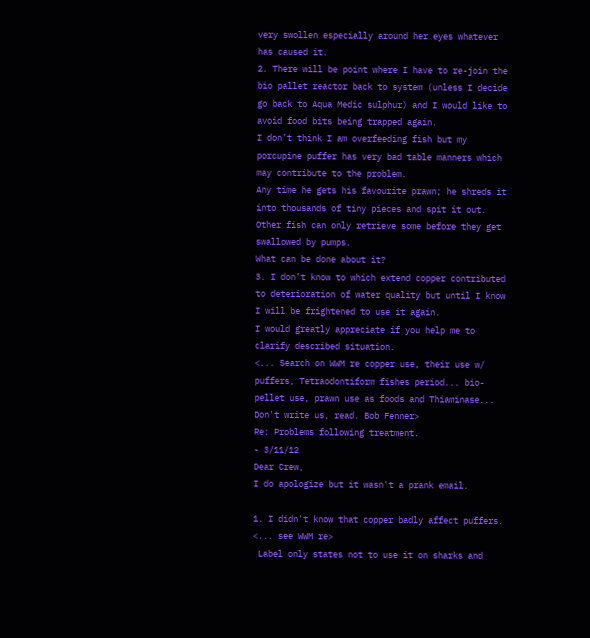very swollen especially around her eyes whatever has caused it.
2. There will be point where I have to re-join the bio pallet reactor back to system (unless I decide go back to Aqua Medic sulphur) and I would like to avoid food bits being trapped again.
I don’t think I am overfeeding fish but my porcupine puffer has very bad table manners which may contribute to the problem.
Any time he gets his favourite prawn; he shreds it into thousands of tiny pieces and spit it out. Other fish can only retrieve some before they get swallowed by pumps.
What can be done about it?
3. I don’t know to which extend copper contributed to deterioration of water quality but until I know I will be frightened to use it again.
I would greatly appreciate if you help me to clarify described situation.
<... Search on WWM re copper use, their use w/ puffers, Tetraodontiform fishes period... bio-pellet use, prawn use as foods and Thiaminase... Don't write us, read. Bob Fenner>
Re: Problems following treatment.
- 3/11/12
Dear Crew,
I do apologize but it wasn't a prank email.

1. I didn't know that copper badly affect puffers.
<... see WWM re>
 Label only states not to use it on sharks and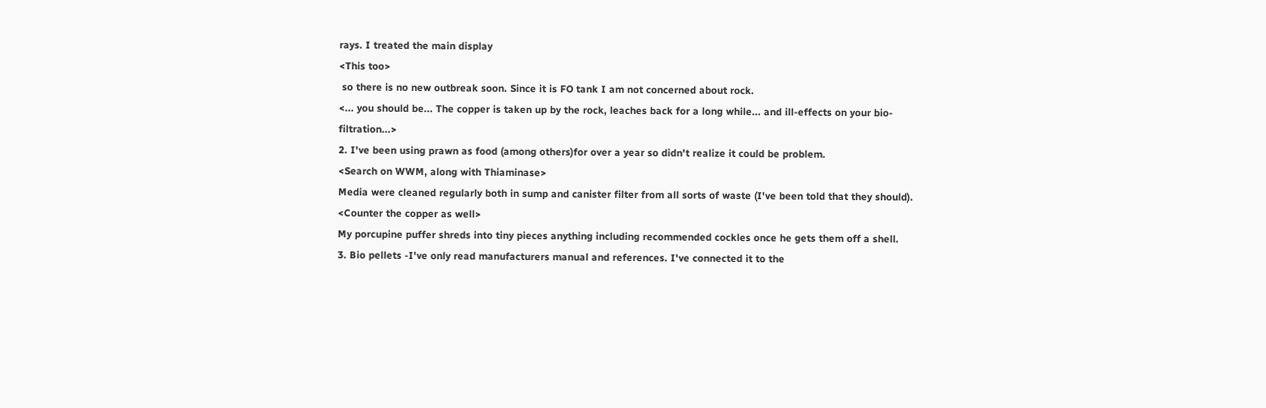rays. I treated the main display
<This too>
 so there is no new outbreak soon. Since it is FO tank I am not concerned about rock.
<... you should be... The copper is taken up by the rock, leaches back for a long while... and ill-effects on your bio-filtration...>
2. I've been using prawn as food (among others)for over a year so didn't realize it could be problem.
<Search on WWM, along with Thiaminase>
Media were cleaned regularly both in sump and canister filter from all sorts of waste (I've been told that they should).
<Counter the copper as well>
My porcupine puffer shreds into tiny pieces anything including recommended cockles once he gets them off a shell.
3. Bio pellets -I've only read manufacturers manual and references. I've connected it to the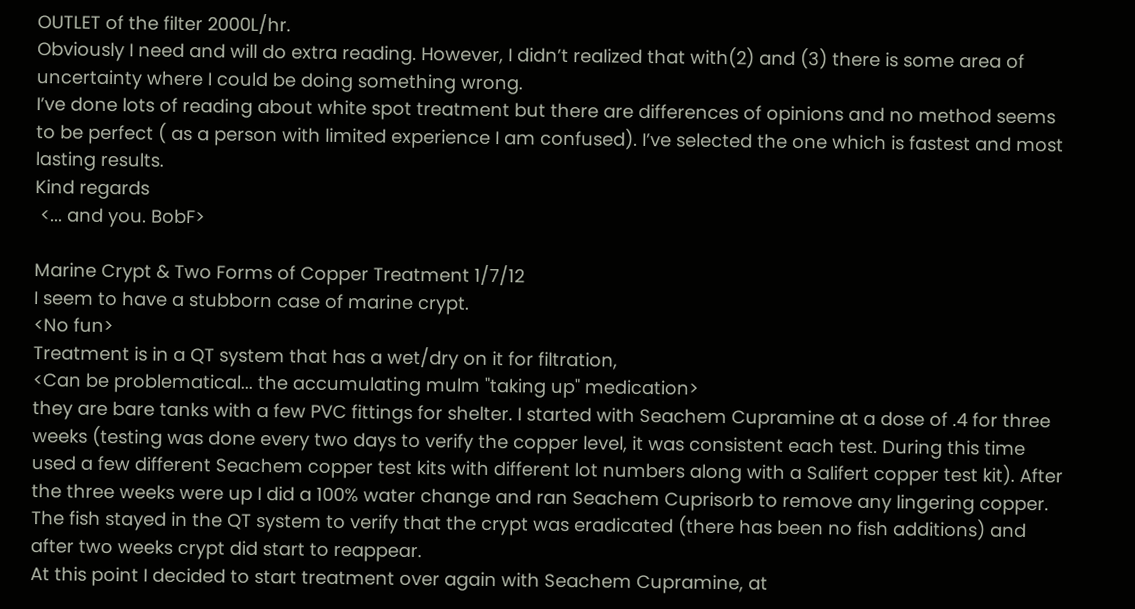OUTLET of the filter 2000L/hr.
Obviously I need and will do extra reading. However, I didn’t realized that with(2) and (3) there is some area of uncertainty where I could be doing something wrong.
I’ve done lots of reading about white spot treatment but there are differences of opinions and no method seems to be perfect ( as a person with limited experience I am confused). I’ve selected the one which is fastest and most lasting results.
Kind regards
 <... and you. BobF>

Marine Crypt & Two Forms of Copper Treatment 1/7/12
I seem to have a stubborn case of marine crypt.
<No fun>
Treatment is in a QT system that has a wet/dry on it for filtration,
<Can be problematical... the accumulating mulm "taking up" medication>
they are bare tanks with a few PVC fittings for shelter. I started with Seachem Cupramine at a dose of .4 for three weeks (testing was done every two days to verify the copper level, it was consistent each test. During this time used a few different Seachem copper test kits with different lot numbers along with a Salifert copper test kit). After the three weeks were up I did a 100% water change and ran Seachem Cuprisorb to remove any lingering copper. The fish stayed in the QT system to verify that the crypt was eradicated (there has been no fish additions) and after two weeks crypt did start to reappear.
At this point I decided to start treatment over again with Seachem Cupramine, at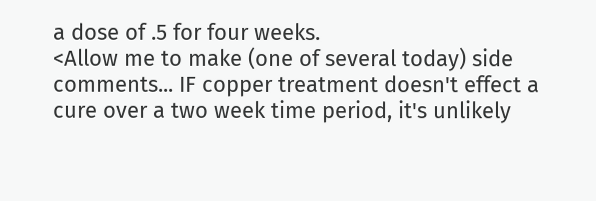a dose of .5 for four weeks.
<Allow me to make (one of several today) side comments... IF copper treatment doesn't effect a cure over a two week time period, it's unlikely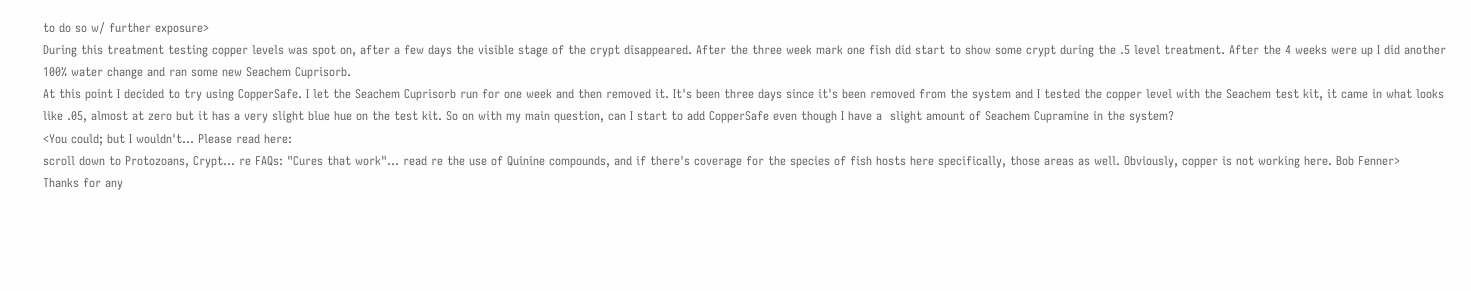to do so w/ further exposure>
During this treatment testing copper levels was spot on, after a few days the visible stage of the crypt disappeared. After the three week mark one fish did start to show some crypt during the .5 level treatment. After the 4 weeks were up I did another 100% water change and ran some new Seachem Cuprisorb.
At this point I decided to try using CopperSafe. I let the Seachem Cuprisorb run for one week and then removed it. It's been three days since it's been removed from the system and I tested the copper level with the Seachem test kit, it came in what looks like .05, almost at zero but it has a very slight blue hue on the test kit. So on with my main question, can I start to add CopperSafe even though I have a  slight amount of Seachem Cupramine in the system?
<You could; but I wouldn't... Please read here:
scroll down to Protozoans, Crypt... re FAQs: "Cures that work"... read re the use of Quinine compounds, and if there's coverage for the species of fish hosts here specifically, those areas as well. Obviously, copper is not working here. Bob Fenner>
Thanks for any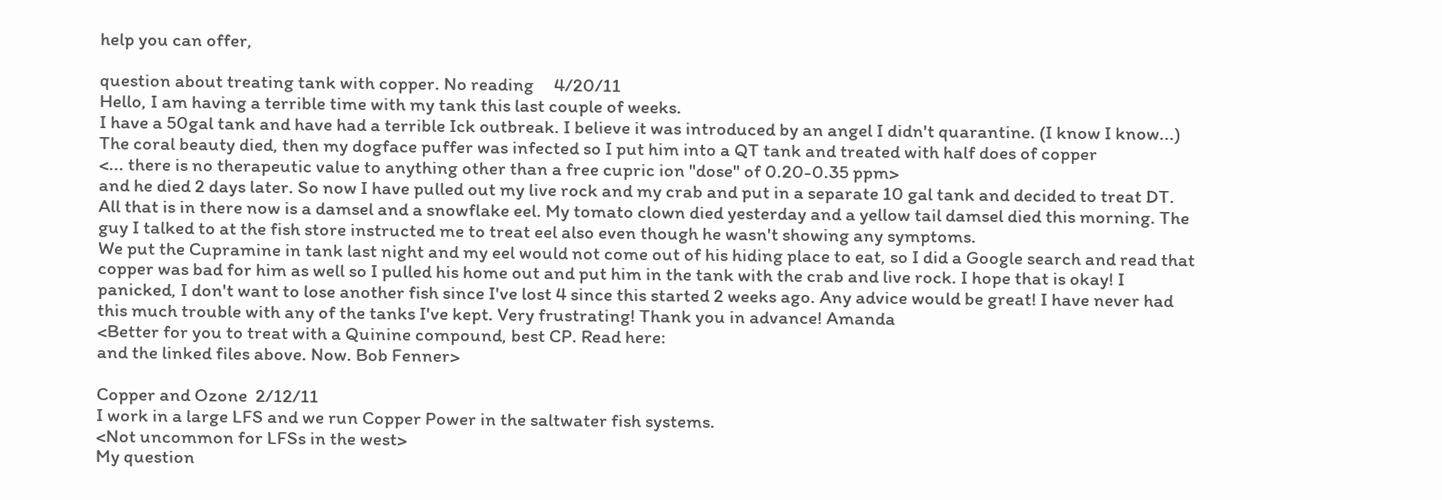help you can offer,

question about treating tank with copper. No reading     4/20/11
Hello, I am having a terrible time with my tank this last couple of weeks.
I have a 50gal tank and have had a terrible Ick outbreak. I believe it was introduced by an angel I didn't quarantine. (I know I know...) The coral beauty died, then my dogface puffer was infected so I put him into a QT tank and treated with half does of copper
<... there is no therapeutic value to anything other than a free cupric ion "dose" of 0.20-0.35 ppm>
and he died 2 days later. So now I have pulled out my live rock and my crab and put in a separate 10 gal tank and decided to treat DT. All that is in there now is a damsel and a snowflake eel. My tomato clown died yesterday and a yellow tail damsel died this morning. The guy I talked to at the fish store instructed me to treat eel also even though he wasn't showing any symptoms.
We put the Cupramine in tank last night and my eel would not come out of his hiding place to eat, so I did a Google search and read that copper was bad for him as well so I pulled his home out and put him in the tank with the crab and live rock. I hope that is okay! I panicked, I don't want to lose another fish since I've lost 4 since this started 2 weeks ago. Any advice would be great! I have never had this much trouble with any of the tanks I've kept. Very frustrating! Thank you in advance! Amanda
<Better for you to treat with a Quinine compound, best CP. Read here:
and the linked files above. Now. Bob Fenner>

Copper and Ozone  2/12/11
I work in a large LFS and we run Copper Power in the saltwater fish systems.
<Not uncommon for LFSs in the west>
My question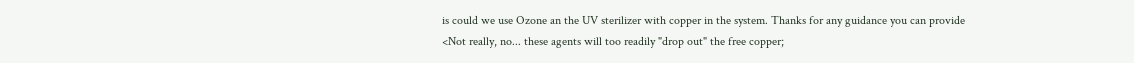is could we use Ozone an the UV sterilizer with copper in the system. Thanks for any guidance you can provide
<Not really, no... these agents will too readily "drop out" the free copper;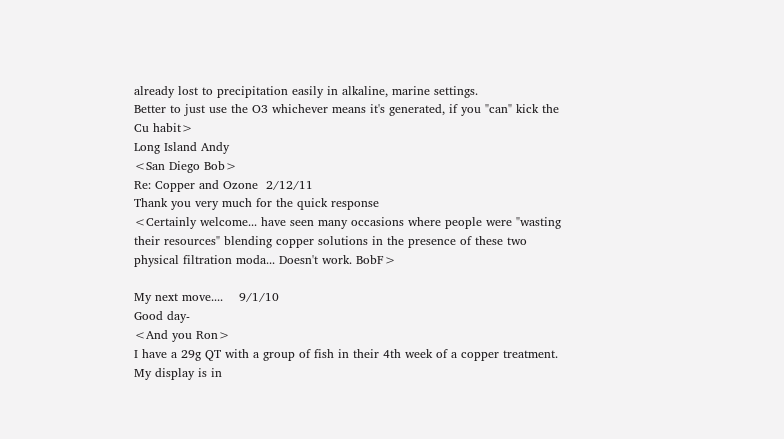already lost to precipitation easily in alkaline, marine settings.
Better to just use the O3 whichever means it's generated, if you "can" kick the Cu habit>
Long Island Andy
<San Diego Bob>
Re: Copper and Ozone  2/12/11
Thank you very much for the quick response
<Certainly welcome... have seen many occasions where people were "wasting their resources" blending copper solutions in the presence of these two physical filtration moda... Doesn't work. BobF>

My next move....    9/1/10
Good day-
<And you Ron>
I have a 29g QT with a group of fish in their 4th week of a copper treatment. My display is in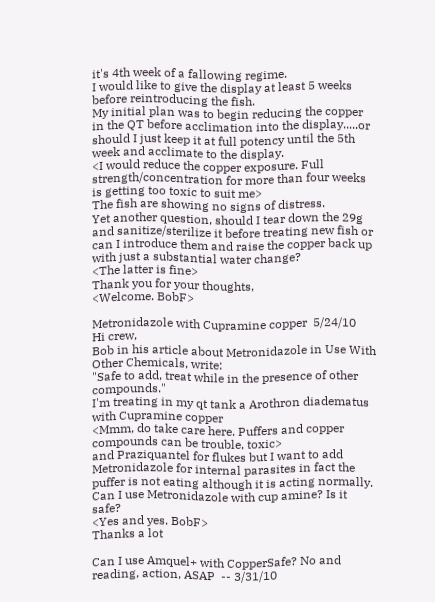it's 4th week of a fallowing regime.
I would like to give the display at least 5 weeks before reintroducing the fish.
My initial plan was to begin reducing the copper in the QT before acclimation into the display.....or should I just keep it at full potency until the 5th week and acclimate to the display.
<I would reduce the copper exposure. Full strength/concentration for more than four weeks is getting too toxic to suit me>
The fish are showing no signs of distress.
Yet another question, should I tear down the 29g and sanitize/sterilize it before treating new fish or can I introduce them and raise the copper back up with just a substantial water change?
<The latter is fine>
Thank you for your thoughts,
<Welcome. BobF>

Metronidazole with Cupramine copper  5/24/10
Hi crew,
Bob in his article about Metronidazole in Use With Other Chemicals, write:
"Safe to add, treat while in the presence of other compounds."
I'm treating in my qt tank a Arothron diadematus with Cupramine copper
<Mmm, do take care here. Puffers and copper compounds can be trouble, toxic>
and Praziquantel for flukes but I want to add Metronidazole for internal parasites in fact the puffer is not eating although it is acting normally.
Can I use Metronidazole with cup amine? Is it safe?
<Yes and yes. BobF>
Thanks a lot

Can I use Amquel+ with CopperSafe? No and reading, action, ASAP  -- 3/31/10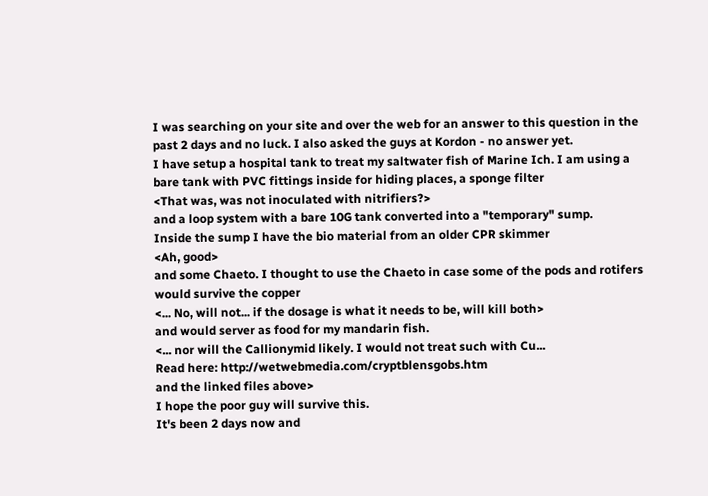I was searching on your site and over the web for an answer to this question in the past 2 days and no luck. I also asked the guys at Kordon - no answer yet.
I have setup a hospital tank to treat my saltwater fish of Marine Ich. I am using a bare tank with PVC fittings inside for hiding places, a sponge filter
<That was, was not inoculated with nitrifiers?>
and a loop system with a bare 10G tank converted into a "temporary" sump.
Inside the sump I have the bio material from an older CPR skimmer
<Ah, good>
and some Chaeto. I thought to use the Chaeto in case some of the pods and rotifers would survive the copper
<... No, will not... if the dosage is what it needs to be, will kill both>
and would server as food for my mandarin fish.
<... nor will the Callionymid likely. I would not treat such with Cu...
Read here: http://wetwebmedia.com/cryptblensgobs.htm
and the linked files above>
I hope the poor guy will survive this.
It's been 2 days now and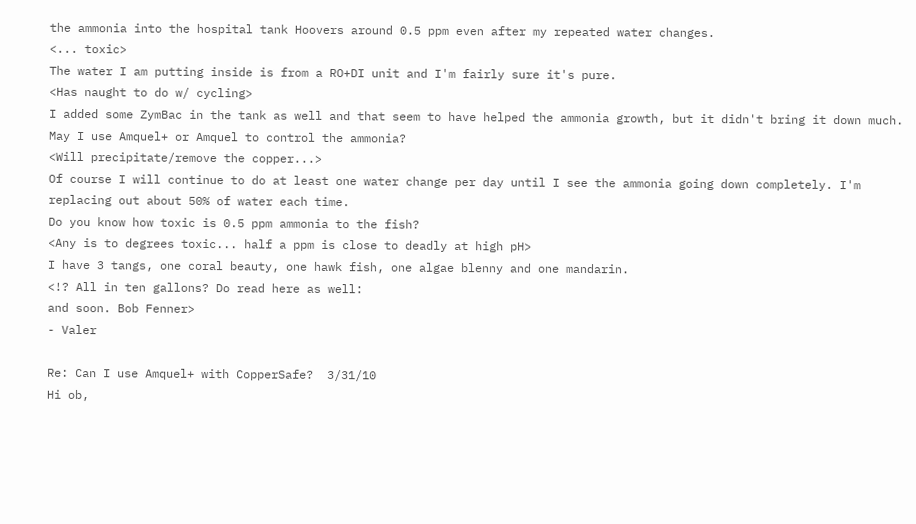the ammonia into the hospital tank Hoovers around 0.5 ppm even after my repeated water changes.
<... toxic>
The water I am putting inside is from a RO+DI unit and I'm fairly sure it's pure.
<Has naught to do w/ cycling>
I added some ZymBac in the tank as well and that seem to have helped the ammonia growth, but it didn't bring it down much.
May I use Amquel+ or Amquel to control the ammonia?
<Will precipitate/remove the copper...>
Of course I will continue to do at least one water change per day until I see the ammonia going down completely. I'm replacing out about 50% of water each time.
Do you know how toxic is 0.5 ppm ammonia to the fish?
<Any is to degrees toxic... half a ppm is close to deadly at high pH>
I have 3 tangs, one coral beauty, one hawk fish, one algae blenny and one mandarin.
<!? All in ten gallons? Do read here as well:
and soon. Bob Fenner>
- Valer

Re: Can I use Amquel+ with CopperSafe?  3/31/10
Hi ob,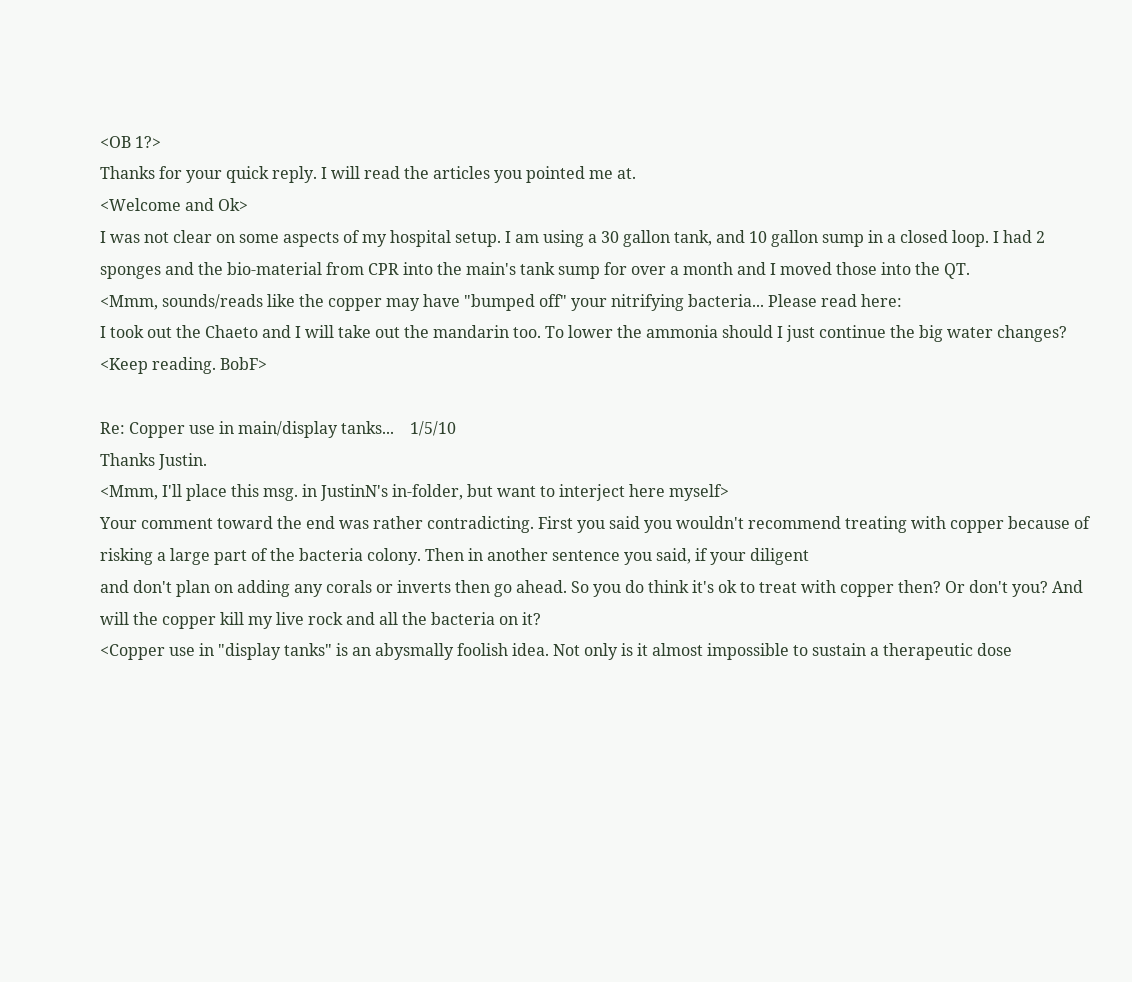<OB 1?>
Thanks for your quick reply. I will read the articles you pointed me at.
<Welcome and Ok>
I was not clear on some aspects of my hospital setup. I am using a 30 gallon tank, and 10 gallon sump in a closed loop. I had 2 sponges and the bio-material from CPR into the main's tank sump for over a month and I moved those into the QT.
<Mmm, sounds/reads like the copper may have "bumped off" your nitrifying bacteria... Please read here:
I took out the Chaeto and I will take out the mandarin too. To lower the ammonia should I just continue the big water changes?
<Keep reading. BobF>

Re: Copper use in main/display tanks...    1/5/10
Thanks Justin.
<Mmm, I'll place this msg. in JustinN's in-folder, but want to interject here myself>
Your comment toward the end was rather contradicting. First you said you wouldn't recommend treating with copper because of risking a large part of the bacteria colony. Then in another sentence you said, if your diligent
and don't plan on adding any corals or inverts then go ahead. So you do think it's ok to treat with copper then? Or don't you? And will the copper kill my live rock and all the bacteria on it?
<Copper use in "display tanks" is an abysmally foolish idea. Not only is it almost impossible to sustain a therapeutic dose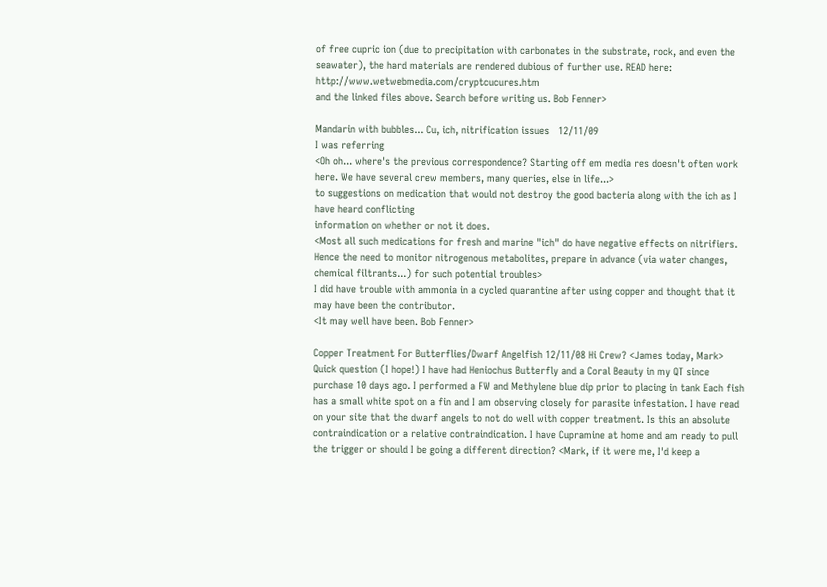of free cupric ion (due to precipitation with carbonates in the substrate, rock, and even the seawater), the hard materials are rendered dubious of further use. READ here: http://www.wetwebmedia.com/cryptcucures.htm
and the linked files above. Search before writing us. Bob Fenner>

Mandarin with bubbles... Cu, ich, nitrification issues   12/11/09
I was referring
<Oh oh... where's the previous correspondence? Starting off em media res doesn't often work here. We have several crew members, many queries, else in life...>
to suggestions on medication that would not destroy the good bacteria along with the ich as I have heard conflicting
information on whether or not it does.
<Most all such medications for fresh and marine "ich" do have negative effects on nitrifiers. Hence the need to monitor nitrogenous metabolites, prepare in advance (via water changes, chemical filtrants...) for such potential troubles>
I did have trouble with ammonia in a cycled quarantine after using copper and thought that it may have been the contributor.
<It may well have been. Bob Fenner>

Copper Treatment For Butterflies/Dwarf Angelfish 12/11/08 Hi Crew? <James today, Mark> Quick question (I hope!) I have had Heniochus Butterfly and a Coral Beauty in my QT since purchase 10 days ago. I performed a FW and Methylene blue dip prior to placing in tank Each fish has a small white spot on a fin and I am observing closely for parasite infestation. I have read on your site that the dwarf angels to not do well with copper treatment. Is this an absolute contraindication or a relative contraindication. I have Cupramine at home and am ready to pull the trigger or should I be going a different direction? <Mark, if it were me, I'd keep a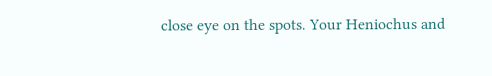close eye on the spots. Your Heniochus and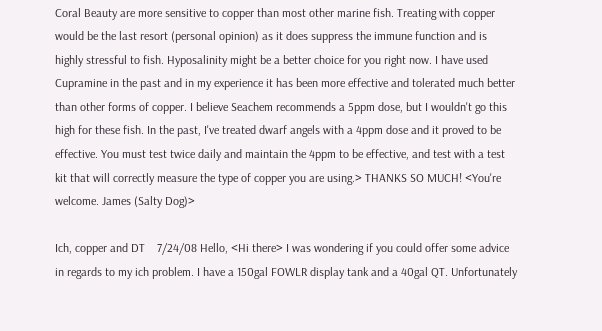Coral Beauty are more sensitive to copper than most other marine fish. Treating with copper would be the last resort (personal opinion) as it does suppress the immune function and is highly stressful to fish. Hyposalinity might be a better choice for you right now. I have used Cupramine in the past and in my experience it has been more effective and tolerated much better than other forms of copper. I believe Seachem recommends a 5ppm dose, but I wouldn't go this high for these fish. In the past, I've treated dwarf angels with a 4ppm dose and it proved to be effective. You must test twice daily and maintain the 4ppm to be effective, and test with a test kit that will correctly measure the type of copper you are using.> THANKS SO MUCH! <You're welcome. James (Salty Dog)>

Ich, copper and DT    7/24/08 Hello, <Hi there> I was wondering if you could offer some advice in regards to my ich problem. I have a 150gal FOWLR display tank and a 40gal QT. Unfortunately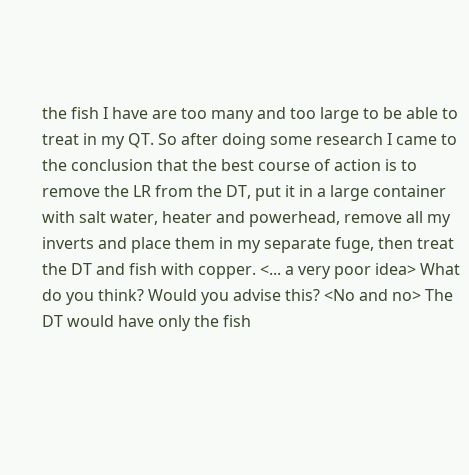the fish I have are too many and too large to be able to treat in my QT. So after doing some research I came to the conclusion that the best course of action is to remove the LR from the DT, put it in a large container with salt water, heater and powerhead, remove all my inverts and place them in my separate fuge, then treat the DT and fish with copper. <... a very poor idea> What do you think? Would you advise this? <No and no> The DT would have only the fish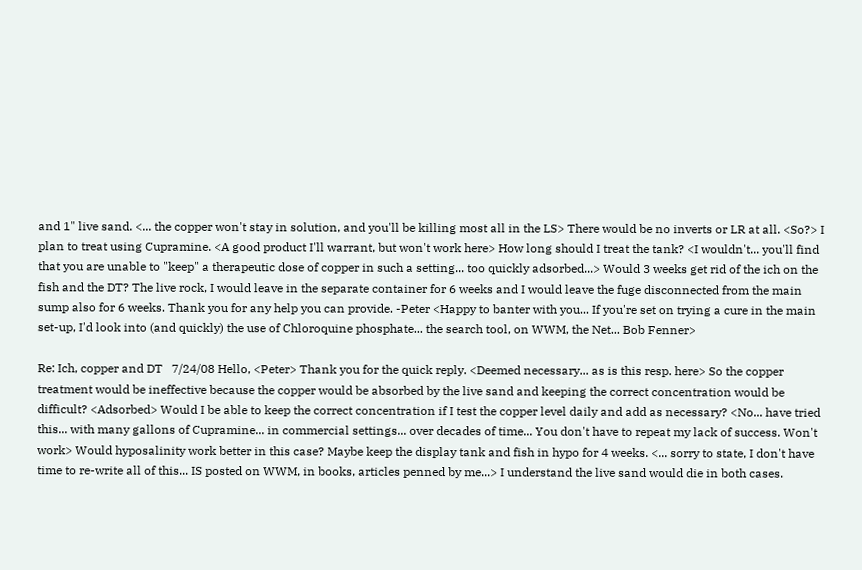and 1" live sand. <... the copper won't stay in solution, and you'll be killing most all in the LS> There would be no inverts or LR at all. <So?> I plan to treat using Cupramine. <A good product I'll warrant, but won't work here> How long should I treat the tank? <I wouldn't... you'll find that you are unable to "keep" a therapeutic dose of copper in such a setting... too quickly adsorbed...> Would 3 weeks get rid of the ich on the fish and the DT? The live rock, I would leave in the separate container for 6 weeks and I would leave the fuge disconnected from the main sump also for 6 weeks. Thank you for any help you can provide. -Peter <Happy to banter with you... If you're set on trying a cure in the main set-up, I'd look into (and quickly) the use of Chloroquine phosphate... the search tool, on WWM, the Net... Bob Fenner>

Re: Ich, copper and DT   7/24/08 Hello, <Peter> Thank you for the quick reply. <Deemed necessary... as is this resp. here> So the copper treatment would be ineffective because the copper would be absorbed by the live sand and keeping the correct concentration would be difficult? <Adsorbed> Would I be able to keep the correct concentration if I test the copper level daily and add as necessary? <No... have tried this... with many gallons of Cupramine... in commercial settings... over decades of time... You don't have to repeat my lack of success. Won't work> Would hyposalinity work better in this case? Maybe keep the display tank and fish in hypo for 4 weeks. <... sorry to state, I don't have time to re-write all of this... IS posted on WWM, in books, articles penned by me...> I understand the live sand would die in both cases.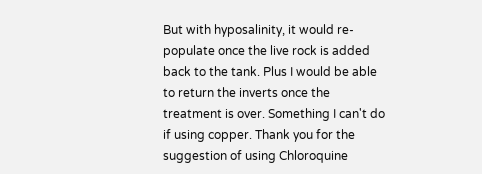But with hyposalinity, it would re-populate once the live rock is added back to the tank. Plus I would be able to return the inverts once the treatment is over. Something I can't do if using copper. Thank you for the suggestion of using Chloroquine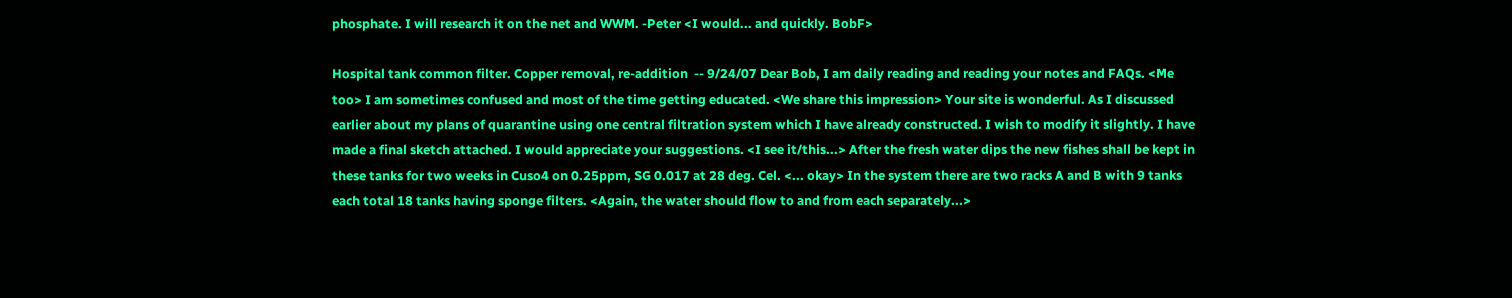phosphate. I will research it on the net and WWM. -Peter <I would... and quickly. BobF>

Hospital tank common filter. Copper removal, re-addition  -- 9/24/07 Dear Bob, I am daily reading and reading your notes and FAQs. <Me too> I am sometimes confused and most of the time getting educated. <We share this impression> Your site is wonderful. As I discussed earlier about my plans of quarantine using one central filtration system which I have already constructed. I wish to modify it slightly. I have made a final sketch attached. I would appreciate your suggestions. <I see it/this...> After the fresh water dips the new fishes shall be kept in these tanks for two weeks in Cuso4 on 0.25ppm, SG 0.017 at 28 deg. Cel. <... okay> In the system there are two racks A and B with 9 tanks each total 18 tanks having sponge filters. <Again, the water should flow to and from each separately...>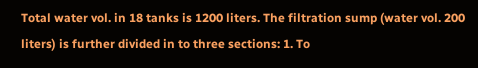Total water vol. in 18 tanks is 1200 liters. The filtration sump (water vol. 200 liters) is further divided in to three sections: 1. To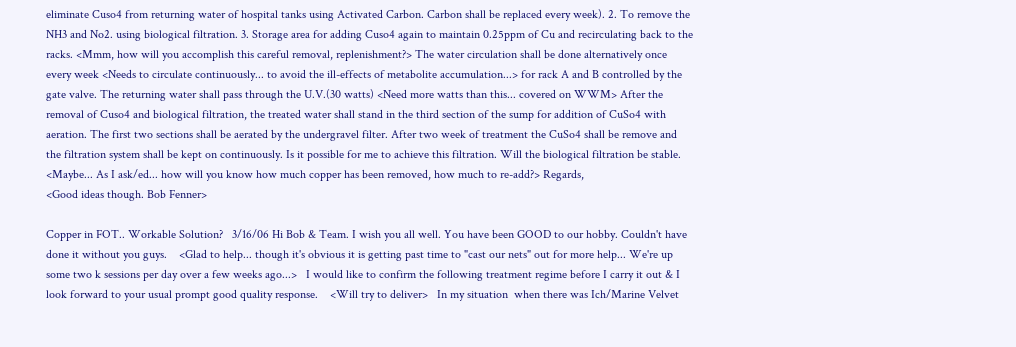eliminate Cuso4 from returning water of hospital tanks using Activated Carbon. Carbon shall be replaced every week). 2. To remove the NH3 and No2. using biological filtration. 3. Storage area for adding Cuso4 again to maintain 0.25ppm of Cu and recirculating back to the racks. <Mmm, how will you accomplish this careful removal, replenishment?> The water circulation shall be done alternatively once every week <Needs to circulate continuously... to avoid the ill-effects of metabolite accumulation...> for rack A and B controlled by the gate valve. The returning water shall pass through the U.V.(30 watts) <Need more watts than this... covered on WWM> After the removal of Cuso4 and biological filtration, the treated water shall stand in the third section of the sump for addition of CuSo4 with aeration. The first two sections shall be aerated by the undergravel filter. After two week of treatment the CuSo4 shall be remove and the filtration system shall be kept on continuously. Is it possible for me to achieve this filtration. Will the biological filtration be stable. <Maybe... As I ask/ed... how will you know how much copper has been removed, how much to re-add?> Regards,
<Good ideas though. Bob Fenner>

Copper in FOT.. Workable Solution?   3/16/06 Hi Bob & Team. I wish you all well. You have been GOOD to our hobby. Couldn't have done it without you guys.    <Glad to help... though it's obvious it is getting past time to "cast our nets" out for more help... We're up some two k sessions per day over a few weeks ago...>   I would like to confirm the following treatment regime before I carry it out & I look forward to your usual prompt good quality response.    <Will try to deliver>   In my situation  when there was Ich/Marine Velvet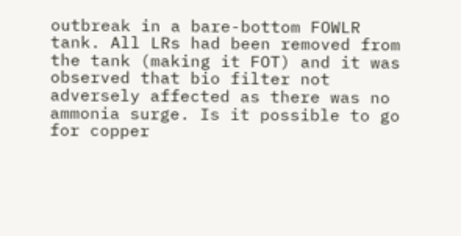outbreak in a bare-bottom FOWLR tank. All LRs had been removed from the tank (making it FOT) and it was observed that bio filter not adversely affected as there was no ammonia surge. Is it possible to go for copper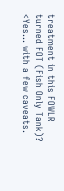treatment in this FOWLR turned FOT (Fish Only Tank)? <Yes... with a few caveats.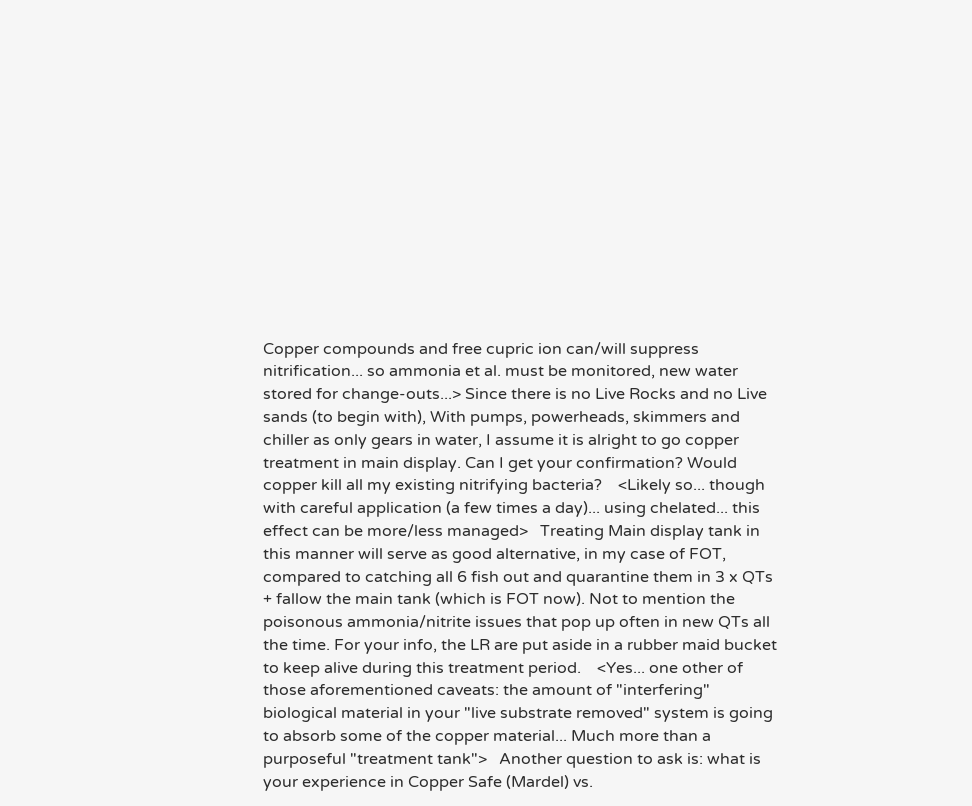Copper compounds and free cupric ion can/will suppress nitrification... so ammonia et al. must be monitored, new water stored for change-outs...> Since there is no Live Rocks and no Live sands (to begin with), With pumps, powerheads, skimmers and chiller as only gears in water, I assume it is alright to go copper treatment in main display. Can I get your confirmation? Would copper kill all my existing nitrifying bacteria?    <Likely so... though with careful application (a few times a day)... using chelated... this effect can be more/less managed>   Treating Main display tank in this manner will serve as good alternative, in my case of FOT, compared to catching all 6 fish out and quarantine them in 3 x QTs + fallow the main tank (which is FOT now). Not to mention the poisonous ammonia/nitrite issues that pop up often in new QTs all the time. For your info, the LR are put aside in a rubber maid bucket to keep alive during this treatment period.    <Yes... one other of those aforementioned caveats: the amount of "interfering" biological material in your "live substrate removed" system is going to absorb some of the copper material... Much more than a purposeful "treatment tank">   Another question to ask is: what is your experience in Copper Safe (Mardel) vs.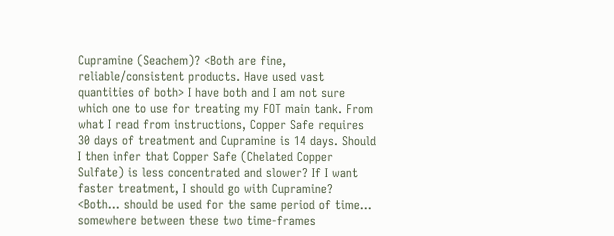Cupramine (Seachem)? <Both are fine, reliable/consistent products. Have used vast quantities of both> I have both and I am not sure which one to use for treating my FOT main tank. From what I read from instructions, Copper Safe requires 30 days of treatment and Cupramine is 14 days. Should I then infer that Copper Safe (Chelated Copper Sulfate) is less concentrated and slower? If I want faster treatment, I should go with Cupramine?    <Both... should be used for the same period of time... somewhere between these two time-frames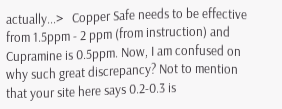actually...>   Copper Safe needs to be effective from 1.5ppm - 2 ppm (from instruction) and Cupramine is 0.5ppm. Now, I am confused on why such great discrepancy? Not to mention that your site here says 0.2-0.3 is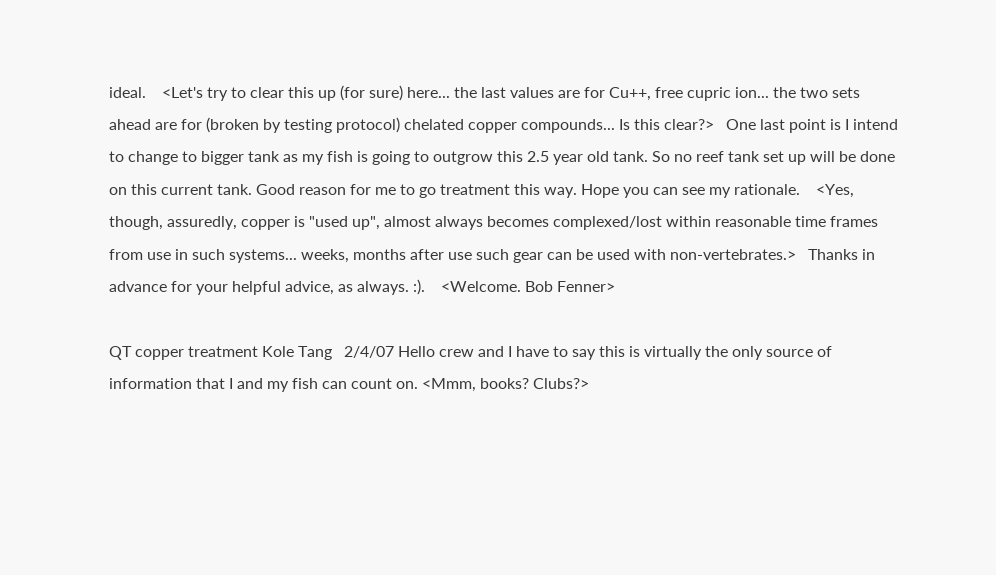ideal.    <Let's try to clear this up (for sure) here... the last values are for Cu++, free cupric ion... the two sets ahead are for (broken by testing protocol) chelated copper compounds... Is this clear?>   One last point is I intend to change to bigger tank as my fish is going to outgrow this 2.5 year old tank. So no reef tank set up will be done on this current tank. Good reason for me to go treatment this way. Hope you can see my rationale.    <Yes, though, assuredly, copper is "used up", almost always becomes complexed/lost within reasonable time frames from use in such systems... weeks, months after use such gear can be used with non-vertebrates.>   Thanks in advance for your helpful advice, as always. :).    <Welcome. Bob Fenner>

QT copper treatment Kole Tang   2/4/07 Hello crew and I have to say this is virtually the only source of information that I and my fish can count on. <Mmm, books? Clubs?>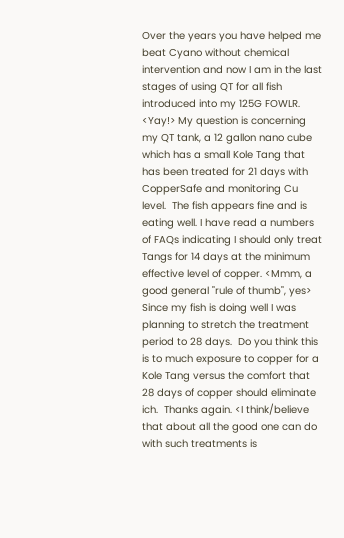Over the years you have helped me beat Cyano without chemical intervention and now I am in the last stages of using QT for all fish introduced into my 125G FOWLR. <Yay!> My question is concerning my QT tank, a 12 gallon nano cube which has a small Kole Tang that has been treated for 21 days with CopperSafe and monitoring Cu level.  The fish appears fine and is eating well. I have read a numbers of FAQs indicating I should only treat Tangs for 14 days at the minimum effective level of copper. <Mmm, a good general "rule of thumb", yes> Since my fish is doing well I was planning to stretch the treatment period to 28 days.  Do you think this is to much exposure to copper for a Kole Tang versus the comfort that 28 days of copper should eliminate ich.  Thanks again. <I think/believe that about all the good one can do with such treatments is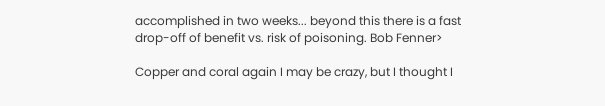accomplished in two weeks... beyond this there is a fast drop-off of benefit vs. risk of poisoning. Bob Fenner>

Copper and coral again I may be crazy, but I thought I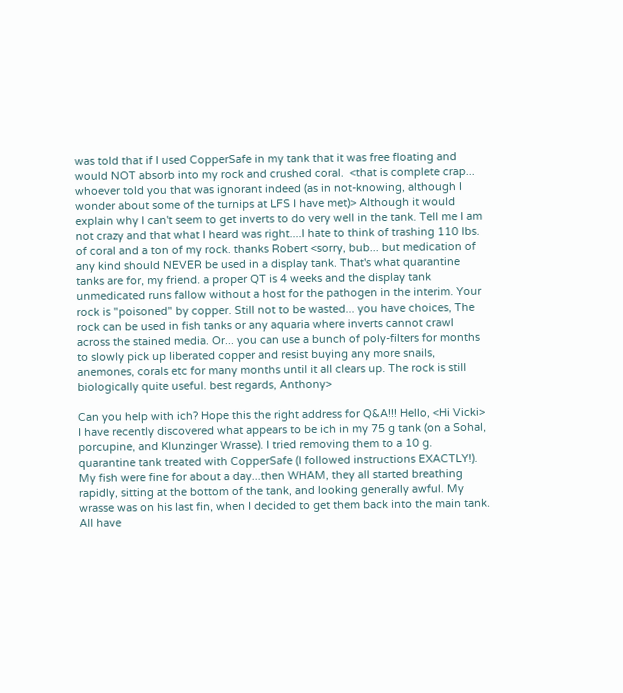was told that if I used CopperSafe in my tank that it was free floating and would NOT absorb into my rock and crushed coral.  <that is complete crap... whoever told you that was ignorant indeed (as in not-knowing, although I wonder about some of the turnips at LFS I have met)> Although it would explain why I can't seem to get inverts to do very well in the tank. Tell me I am not crazy and that what I heard was right....I hate to think of trashing 110 lbs. of coral and a ton of my rock. thanks Robert <sorry, bub... but medication of any kind should NEVER be used in a display tank. That's what quarantine tanks are for, my friend. a proper QT is 4 weeks and the display tank unmedicated runs fallow without a host for the pathogen in the interim. Your rock is "poisoned" by copper. Still not to be wasted... you have choices, The rock can be used in fish tanks or any aquaria where inverts cannot crawl across the stained media. Or... you can use a bunch of poly-filters for months to slowly pick up liberated copper and resist buying any more snails, anemones, corals etc for many months until it all clears up. The rock is still biologically quite useful. best regards, Anthony>

Can you help with ich? Hope this the right address for Q&A!!! Hello, <Hi Vicki> I have recently discovered what appears to be ich in my 75 g tank (on a Sohal, porcupine, and Klunzinger Wrasse). I tried removing them to a 10 g. quarantine tank treated with CopperSafe (I followed instructions EXACTLY!). My fish were fine for about a day...then WHAM, they all started breathing rapidly, sitting at the bottom of the tank, and looking generally awful. My wrasse was on his last fin, when I decided to get them back into the main tank. All have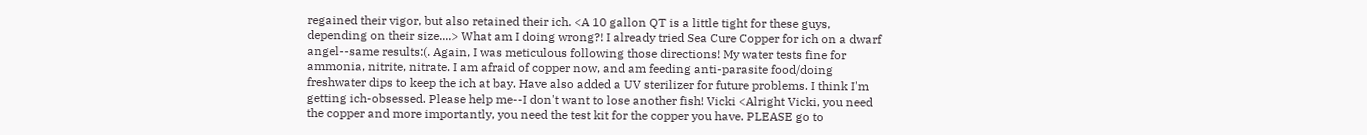regained their vigor, but also retained their ich. <A 10 gallon QT is a little tight for these guys, depending on their size....> What am I doing wrong?! I already tried Sea Cure Copper for ich on a dwarf angel--same results:(. Again, I was meticulous following those directions! My water tests fine for ammonia, nitrite, nitrate. I am afraid of copper now, and am feeding anti-parasite food/doing freshwater dips to keep the ich at bay. Have also added a UV sterilizer for future problems. I think I'm getting ich-obsessed. Please help me--I don't want to lose another fish! Vicki <Alright Vicki, you need the copper and more importantly, you need the test kit for the copper you have. PLEASE go to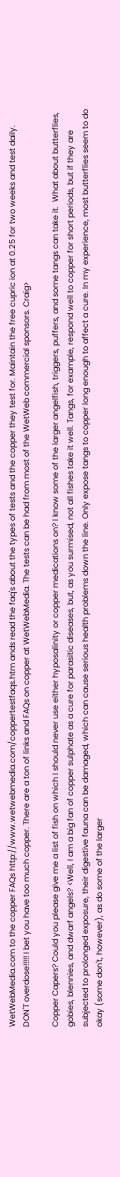WetWebMedia.com to the copper FAQs http://www.wetwebmedia.com/coppertestfaqs.htm ands read the faq's about the types of tests and the copper they test for. Maintain the free cupric ion at 0.25 for two weeks and test daily. DON'T overdose!!!!! I bet you have too much copper. There are a ton of links and FAQs on copper at WetWebMedia. The tests can be had from most of the WetWeb commercial sponsors. Craig>

Copper Capers? Could you please give me a list of fish on which I should never use either hyposalinity or copper medications on? I know some of the larger angelfish, triggers, puffers, and some tangs can take it.  What about butterflies, gobies, blennies, and dwarf angels? <Well, I am a big fan of copper sulphate as a cure for parasitic diseases, but, as you surmised, not all fishes take it well. Tangs, for example, respond well to copper for short periods, but if they are subjected to prolonged exposure, their digestive fauna can be damaged, which can cause serious health problems down the line. Only expose tangs to copper long enough to affect a cure. In my experience, most butterflies seem to do okay (some don't, however), as do some of the larger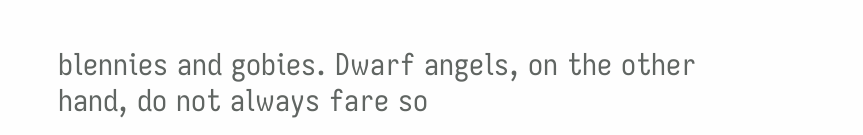blennies and gobies. Dwarf angels, on the other hand, do not always fare so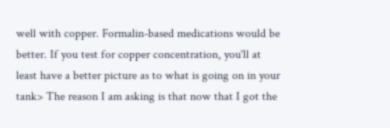well with copper. Formalin-based medications would be better. If you test for copper concentration, you'll at least have a better picture as to what is going on in your tank> The reason I am asking is that now that I got the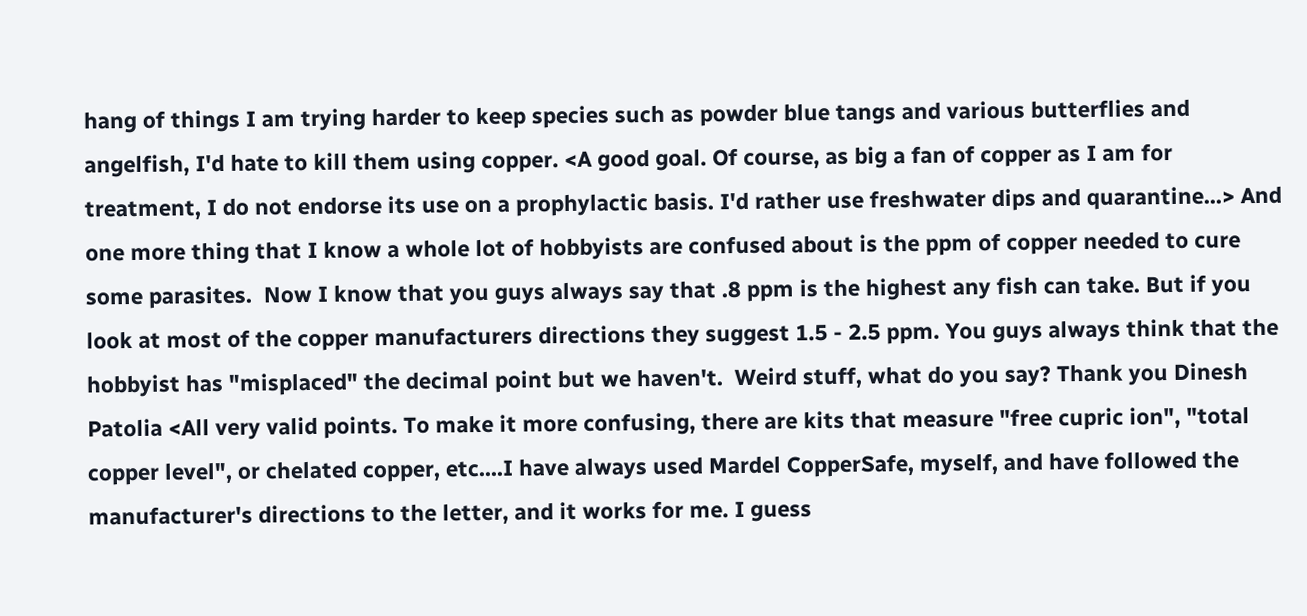hang of things I am trying harder to keep species such as powder blue tangs and various butterflies and angelfish, I'd hate to kill them using copper. <A good goal. Of course, as big a fan of copper as I am for treatment, I do not endorse its use on a prophylactic basis. I'd rather use freshwater dips and quarantine...> And one more thing that I know a whole lot of hobbyists are confused about is the ppm of copper needed to cure some parasites.  Now I know that you guys always say that .8 ppm is the highest any fish can take. But if you look at most of the copper manufacturers directions they suggest 1.5 - 2.5 ppm. You guys always think that the hobbyist has "misplaced" the decimal point but we haven't.  Weird stuff, what do you say? Thank you Dinesh Patolia <All very valid points. To make it more confusing, there are kits that measure "free cupric ion", "total copper level", or chelated copper, etc....I have always used Mardel CopperSafe, myself, and have followed the manufacturer's directions to the letter, and it works for me. I guess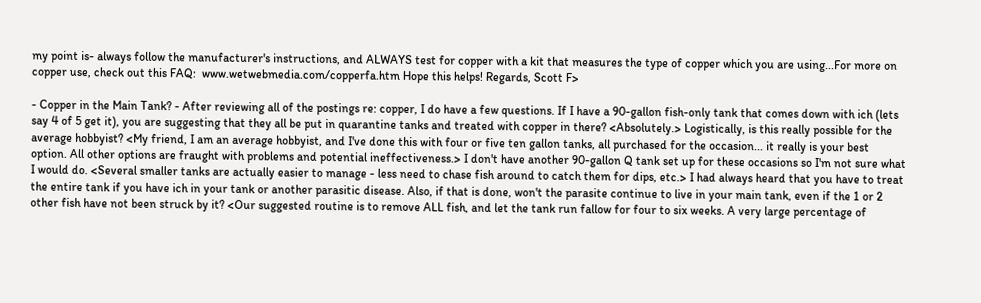my point is- always follow the manufacturer's instructions, and ALWAYS test for copper with a kit that measures the type of copper which you are using...For more on copper use, check out this FAQ:  www.wetwebmedia.com/copperfa.htm Hope this helps! Regards, Scott F>

- Copper in the Main Tank? - After reviewing all of the postings re: copper, I do have a few questions. If I have a 90-gallon fish-only tank that comes down with ich (lets say 4 of 5 get it), you are suggesting that they all be put in quarantine tanks and treated with copper in there? <Absolutely.> Logistically, is this really possible for the average hobbyist? <My friend, I am an average hobbyist, and I've done this with four or five ten gallon tanks, all purchased for the occasion... it really is your best option. All other options are fraught with problems and potential ineffectiveness.> I don't have another 90-gallon Q tank set up for these occasions so I'm not sure what I would do. <Several smaller tanks are actually easier to manage - less need to chase fish around to catch them for dips, etc.> I had always heard that you have to treat the entire tank if you have ich in your tank or another parasitic disease. Also, if that is done, won't the parasite continue to live in your main tank, even if the 1 or 2 other fish have not been struck by it? <Our suggested routine is to remove ALL fish, and let the tank run fallow for four to six weeks. A very large percentage of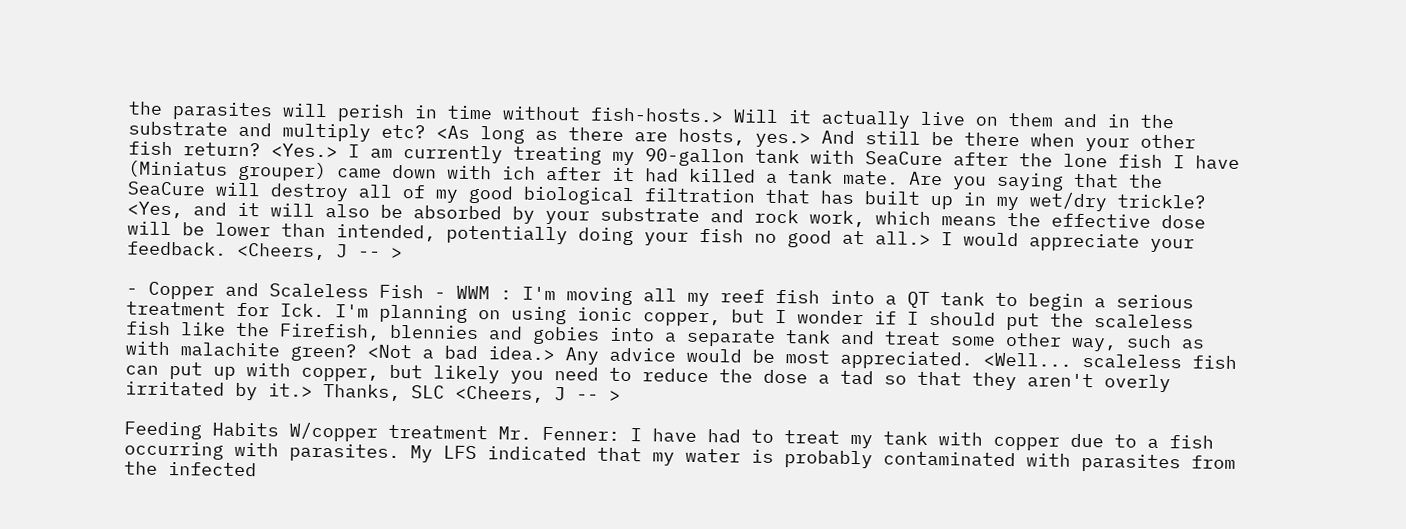the parasites will perish in time without fish-hosts.> Will it actually live on them and in the substrate and multiply etc? <As long as there are hosts, yes.> And still be there when your other fish return? <Yes.> I am currently treating my 90-gallon tank with SeaCure after the lone fish I have (Miniatus grouper) came down with ich after it had killed a tank mate. Are you saying that the SeaCure will destroy all of my good biological filtration that has built up in my wet/dry trickle? <Yes, and it will also be absorbed by your substrate and rock work, which means the effective dose will be lower than intended, potentially doing your fish no good at all.> I would appreciate your feedback. <Cheers, J -- >

- Copper and Scaleless Fish - WWM : I'm moving all my reef fish into a QT tank to begin a serious treatment for Ick. I'm planning on using ionic copper, but I wonder if I should put the scaleless fish like the Firefish, blennies and gobies into a separate tank and treat some other way, such as with malachite green? <Not a bad idea.> Any advice would be most appreciated. <Well... scaleless fish can put up with copper, but likely you need to reduce the dose a tad so that they aren't overly irritated by it.> Thanks, SLC <Cheers, J -- >

Feeding Habits W/copper treatment Mr. Fenner: I have had to treat my tank with copper due to a fish occurring with parasites. My LFS indicated that my water is probably contaminated with parasites from the infected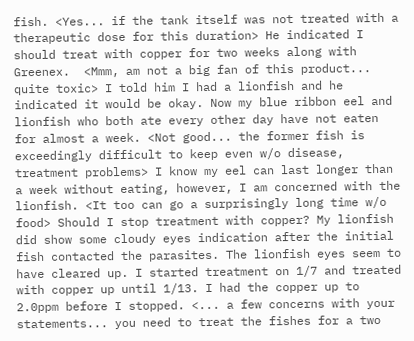fish. <Yes... if the tank itself was not treated with a therapeutic dose for this duration> He indicated I should treat with copper for two weeks along with Greenex.  <Mmm, am not a big fan of this product... quite toxic> I told him I had a lionfish and he indicated it would be okay. Now my blue ribbon eel and lionfish who both ate every other day have not eaten for almost a week. <Not good... the former fish is exceedingly difficult to keep even w/o disease, treatment problems> I know my eel can last longer than a week without eating, however, I am concerned with the lionfish. <It too can go a surprisingly long time w/o food> Should I stop treatment with copper? My lionfish did show some cloudy eyes indication after the initial fish contacted the parasites. The lionfish eyes seem to have cleared up. I started treatment on 1/7 and treated with copper up until 1/13. I had the copper up to 2.0ppm before I stopped. <... a few concerns with your statements... you need to treat the fishes for a two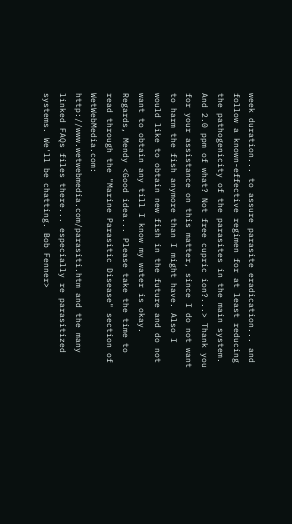week duration... to assure parasite eradication... and follow a known-effective regimen for at least reducing the pathogenicity of the parasites in the main system. And 2.0 ppm of what? Not free cupric ion?...> Thank you for your assistance on this matter, since I do not want to harm the fish anymore than I might have. Also I would like to obtain new fish in the future and do not want to obtain any till I know my water is okay. Regards, Mendy <Good idea... Please take the time to read through the "Marine Parasitic Disease" section of WetWebMedia.com: http://www.wetwebmedia.com/parasiti.htm and the many linked FAQs files there... especially re parasitized systems. We'll be chatting. Bob Fenner>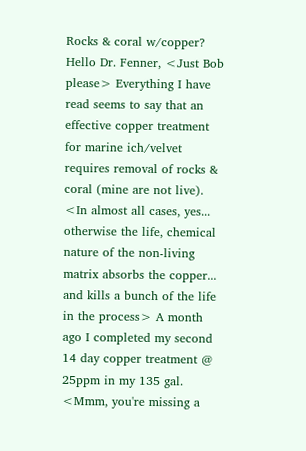Rocks & coral w/copper? Hello Dr. Fenner, <Just Bob please> Everything I have read seems to say that an effective copper treatment for marine ich/velvet requires removal of rocks & coral (mine are not live).  <In almost all cases, yes... otherwise the life, chemical nature of the non-living matrix absorbs the copper... and kills a bunch of the life in the process> A month ago I completed my second 14 day copper treatment @ 25ppm in my 135 gal. <Mmm, you're missing a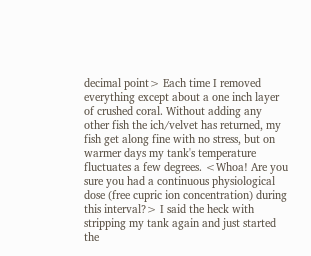decimal point> Each time I removed everything except about a one inch layer of crushed coral. Without adding any other fish the ich/velvet has returned, my fish get along fine with no stress, but on warmer days my tank's temperature fluctuates a few degrees. <Whoa! Are you sure you had a continuous physiological dose (free cupric ion concentration) during this interval?> I said the heck with stripping my tank again and just started the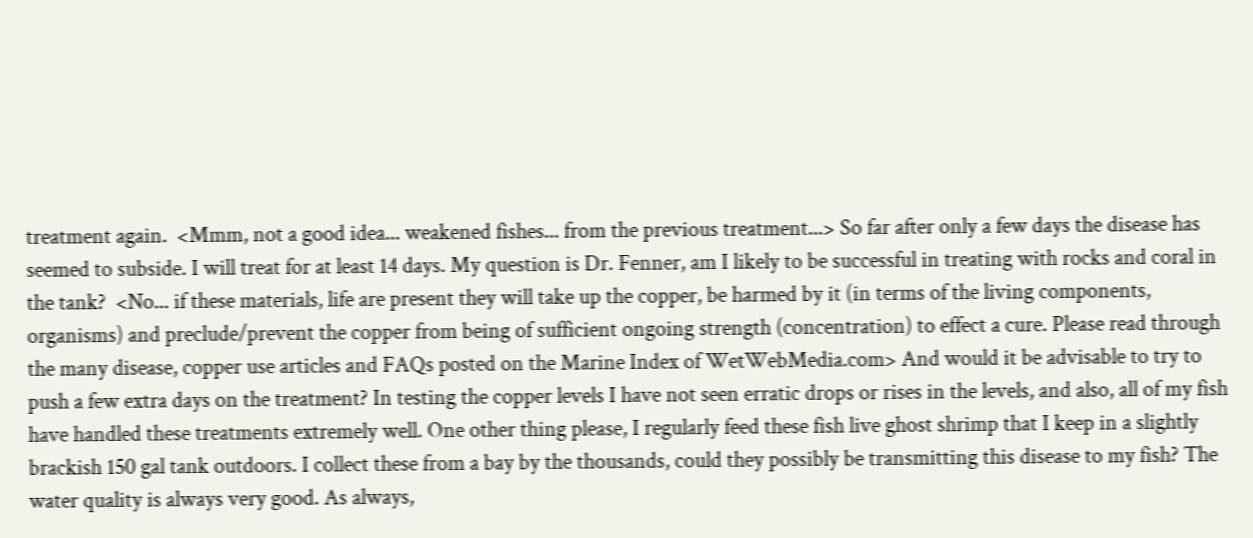treatment again.  <Mmm, not a good idea... weakened fishes... from the previous treatment...> So far after only a few days the disease has seemed to subside. I will treat for at least 14 days. My question is Dr. Fenner, am I likely to be successful in treating with rocks and coral in the tank?  <No... if these materials, life are present they will take up the copper, be harmed by it (in terms of the living components, organisms) and preclude/prevent the copper from being of sufficient ongoing strength (concentration) to effect a cure. Please read through the many disease, copper use articles and FAQs posted on the Marine Index of WetWebMedia.com> And would it be advisable to try to push a few extra days on the treatment? In testing the copper levels I have not seen erratic drops or rises in the levels, and also, all of my fish have handled these treatments extremely well. One other thing please, I regularly feed these fish live ghost shrimp that I keep in a slightly brackish 150 gal tank outdoors. I collect these from a bay by the thousands, could they possibly be transmitting this disease to my fish? The water quality is always very good. As always,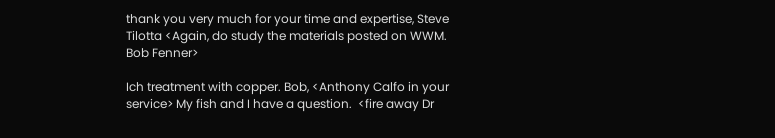thank you very much for your time and expertise, Steve Tilotta <Again, do study the materials posted on WWM. Bob Fenner>

Ich treatment with copper. Bob, <Anthony Calfo in your service> My fish and I have a question.  <fire away Dr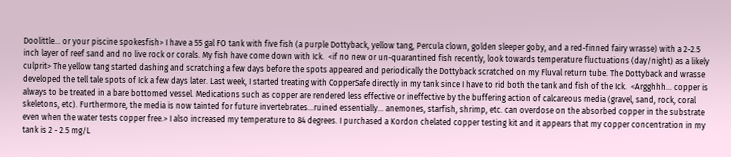Doolittle... or your piscine spokesfish> I have a 55 gal FO tank with five fish (a purple Dottyback, yellow tang, Percula clown, golden sleeper goby, and a red-finned fairy wrasse) with a 2-2.5 inch layer of reef sand and no live rock or corals. My fish have come down with Ick.  <if no new or un-quarantined fish recently, look towards temperature fluctuations (day/night) as a likely culprit> The yellow tang started dashing and scratching a few days before the spots appeared and periodically the Dottyback scratched on my Fluval return tube. The Dottyback and wrasse developed the tell tale spots of Ick a few days later. Last week, I started treating with CopperSafe directly in my tank since I have to rid both the tank and fish of the Ick.  <Argghhh... copper is always to be treated in a bare bottomed vessel. Medications such as copper are rendered less effective or ineffective by the buffering action of calcareous media (gravel, sand, rock, coral skeletons, etc). Furthermore, the media is now tainted for future invertebrates...ruined essentially... anemones, starfish, shrimp, etc. can overdose on the absorbed copper in the substrate even when the water tests copper free.> I also increased my temperature to 84 degrees. I purchased a Kordon chelated copper testing kit and it appears that my copper concentration in my tank is 2 - 2.5 mg/L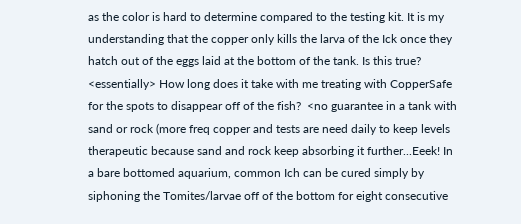as the color is hard to determine compared to the testing kit. It is my understanding that the copper only kills the larva of the Ick once they hatch out of the eggs laid at the bottom of the tank. Is this true?  <essentially> How long does it take with me treating with CopperSafe for the spots to disappear off of the fish?  <no guarantee in a tank with sand or rock (more freq copper and tests are need daily to keep levels therapeutic because sand and rock keep absorbing it further...Eeek! In a bare bottomed aquarium, common Ich can be cured simply by siphoning the Tomites/larvae off of the bottom for eight consecutive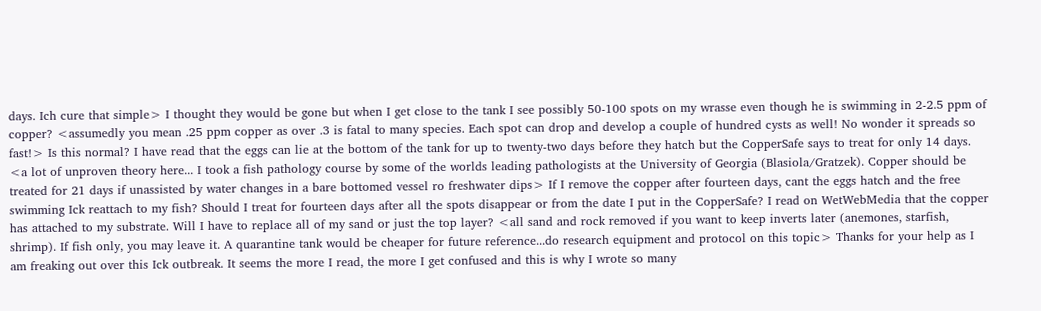days. Ich cure that simple> I thought they would be gone but when I get close to the tank I see possibly 50-100 spots on my wrasse even though he is swimming in 2-2.5 ppm of copper? <assumedly you mean .25 ppm copper as over .3 is fatal to many species. Each spot can drop and develop a couple of hundred cysts as well! No wonder it spreads so fast!> Is this normal? I have read that the eggs can lie at the bottom of the tank for up to twenty-two days before they hatch but the CopperSafe says to treat for only 14 days.  <a lot of unproven theory here... I took a fish pathology course by some of the worlds leading pathologists at the University of Georgia (Blasiola/Gratzek). Copper should be treated for 21 days if unassisted by water changes in a bare bottomed vessel ro freshwater dips> If I remove the copper after fourteen days, cant the eggs hatch and the free swimming Ick reattach to my fish? Should I treat for fourteen days after all the spots disappear or from the date I put in the CopperSafe? I read on WetWebMedia that the copper has attached to my substrate. Will I have to replace all of my sand or just the top layer? <all sand and rock removed if you want to keep inverts later (anemones, starfish, shrimp). If fish only, you may leave it. A quarantine tank would be cheaper for future reference...do research equipment and protocol on this topic> Thanks for your help as I am freaking out over this Ick outbreak. It seems the more I read, the more I get confused and this is why I wrote so many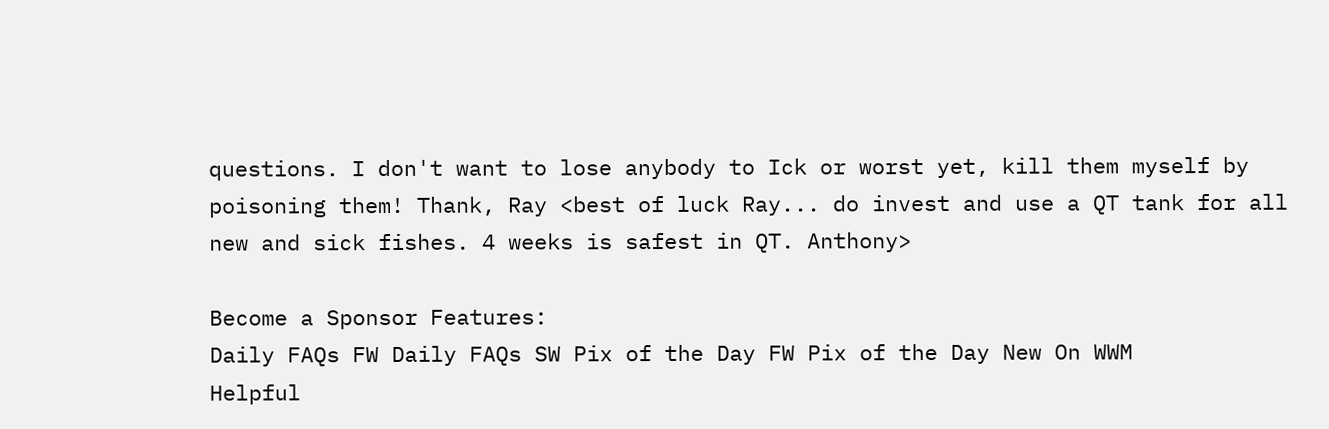questions. I don't want to lose anybody to Ick or worst yet, kill them myself by poisoning them! Thank, Ray <best of luck Ray... do invest and use a QT tank for all new and sick fishes. 4 weeks is safest in QT. Anthony>

Become a Sponsor Features:
Daily FAQs FW Daily FAQs SW Pix of the Day FW Pix of the Day New On WWM
Helpful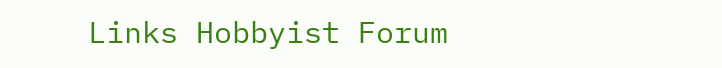Links Hobbyist Forum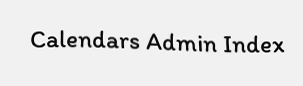Calendars Admin Index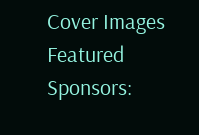Cover Images
Featured Sponsors: